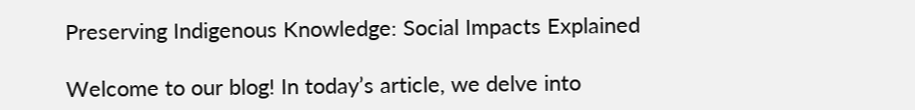Preserving Indigenous Knowledge: Social Impacts Explained

Welcome to our blog! In today’s article, we delve into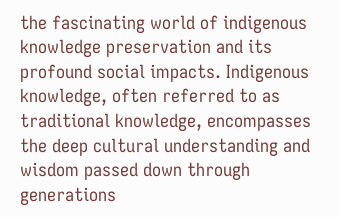the fascinating world of indigenous knowledge preservation and its profound social impacts. Indigenous knowledge, often referred to as traditional knowledge, encompasses the deep cultural understanding and wisdom passed down through generations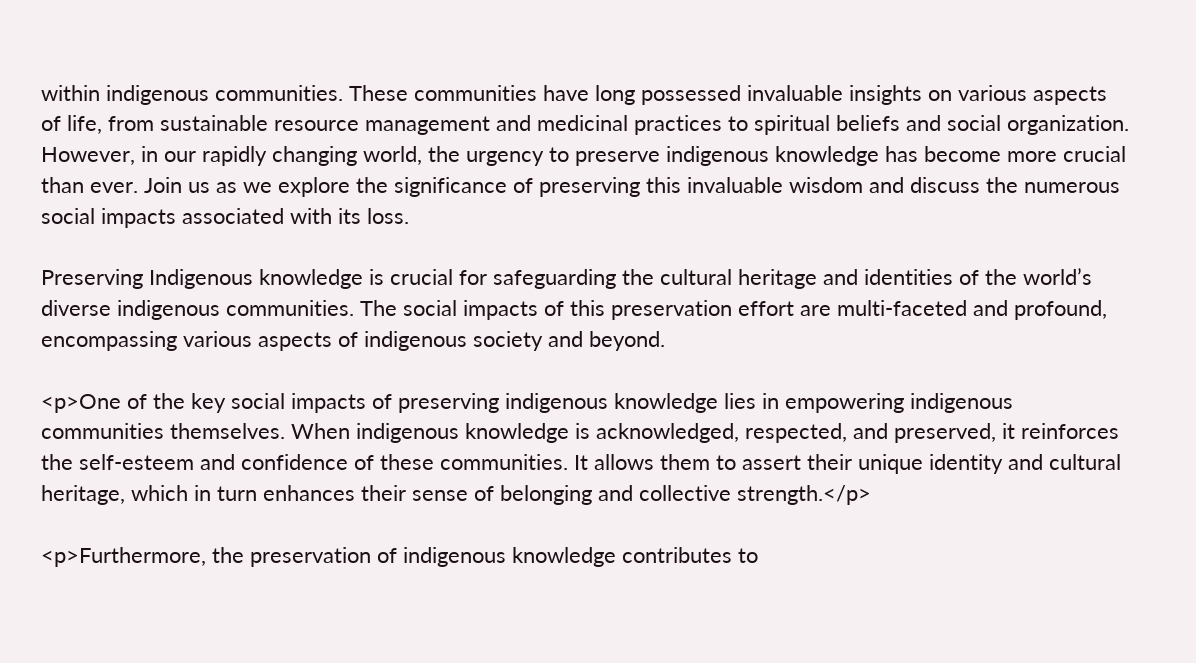within indigenous communities. These communities have long possessed invaluable insights on various aspects of life, from sustainable resource management and medicinal practices to spiritual beliefs and social organization. However, in our rapidly changing world, the urgency to preserve indigenous knowledge has become more crucial than ever. Join us as we explore the significance of preserving this invaluable wisdom and discuss the numerous social impacts associated with its loss.

Preserving Indigenous knowledge is crucial for safeguarding the cultural heritage and identities of the world’s diverse indigenous communities. The social impacts of this preservation effort are multi-faceted and profound, encompassing various aspects of indigenous society and beyond.

<p>One of the key social impacts of preserving indigenous knowledge lies in empowering indigenous communities themselves. When indigenous knowledge is acknowledged, respected, and preserved, it reinforces the self-esteem and confidence of these communities. It allows them to assert their unique identity and cultural heritage, which in turn enhances their sense of belonging and collective strength.</p>

<p>Furthermore, the preservation of indigenous knowledge contributes to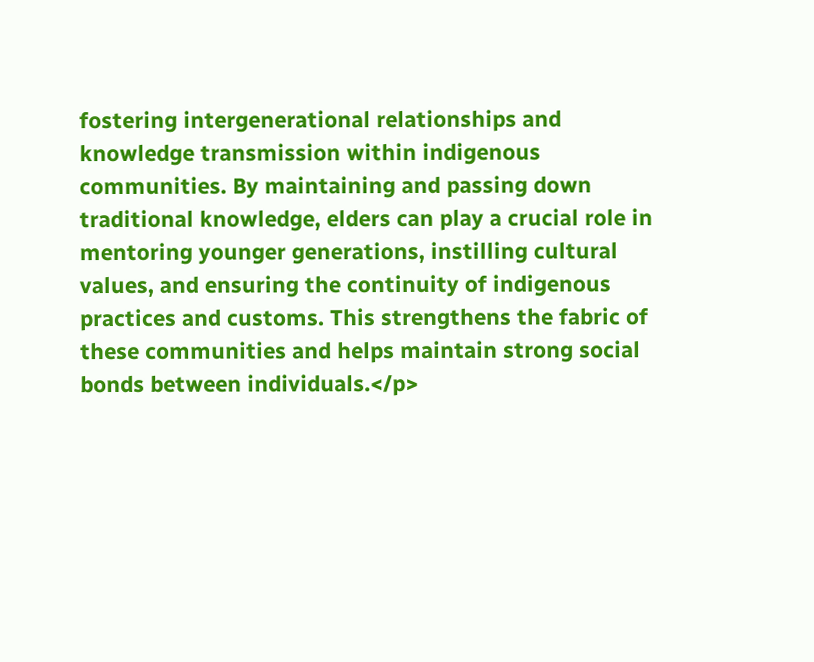fostering intergenerational relationships and knowledge transmission within indigenous communities. By maintaining and passing down traditional knowledge, elders can play a crucial role in mentoring younger generations, instilling cultural values, and ensuring the continuity of indigenous practices and customs. This strengthens the fabric of these communities and helps maintain strong social bonds between individuals.</p>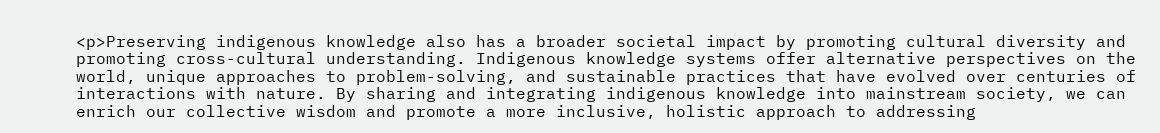<p>Preserving indigenous knowledge also has a broader societal impact by promoting cultural diversity and promoting cross-cultural understanding. Indigenous knowledge systems offer alternative perspectives on the world, unique approaches to problem-solving, and sustainable practices that have evolved over centuries of interactions with nature. By sharing and integrating indigenous knowledge into mainstream society, we can enrich our collective wisdom and promote a more inclusive, holistic approach to addressing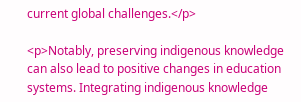current global challenges.</p>

<p>Notably, preserving indigenous knowledge can also lead to positive changes in education systems. Integrating indigenous knowledge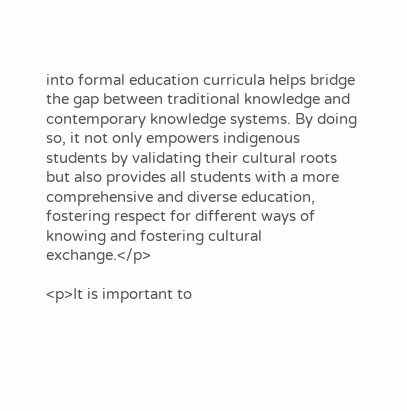into formal education curricula helps bridge the gap between traditional knowledge and contemporary knowledge systems. By doing so, it not only empowers indigenous students by validating their cultural roots but also provides all students with a more comprehensive and diverse education, fostering respect for different ways of knowing and fostering cultural exchange.</p>

<p>It is important to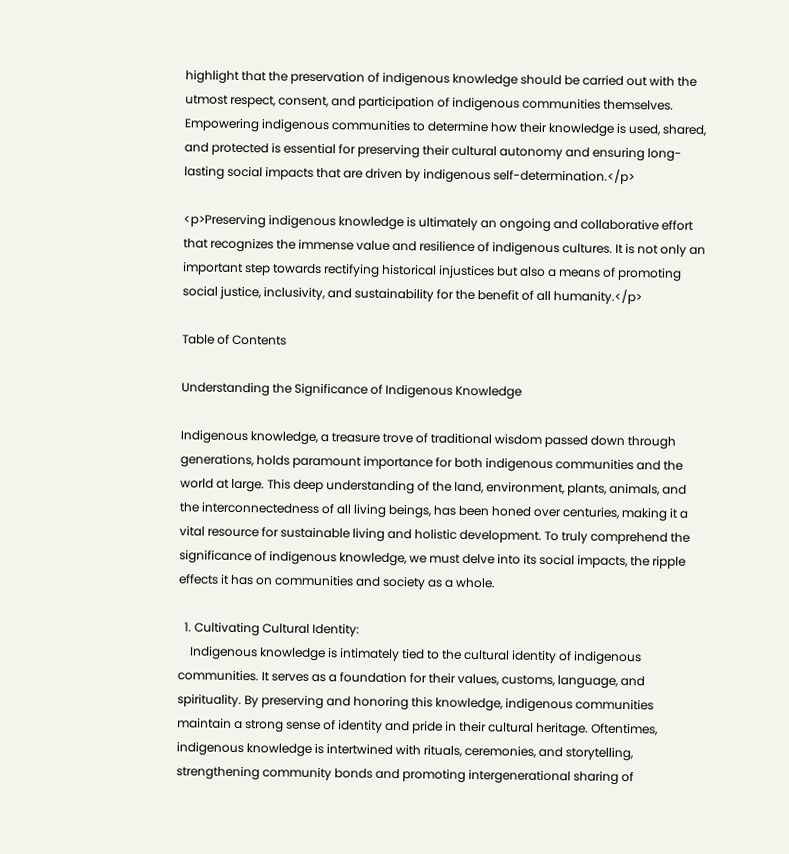highlight that the preservation of indigenous knowledge should be carried out with the utmost respect, consent, and participation of indigenous communities themselves. Empowering indigenous communities to determine how their knowledge is used, shared, and protected is essential for preserving their cultural autonomy and ensuring long-lasting social impacts that are driven by indigenous self-determination.</p>

<p>Preserving indigenous knowledge is ultimately an ongoing and collaborative effort that recognizes the immense value and resilience of indigenous cultures. It is not only an important step towards rectifying historical injustices but also a means of promoting social justice, inclusivity, and sustainability for the benefit of all humanity.</p>

Table of Contents

Understanding the Significance of Indigenous Knowledge

Indigenous knowledge, a treasure trove of traditional wisdom passed down through generations, holds paramount importance for both indigenous communities and the world at large. This deep understanding of the land, environment, plants, animals, and the interconnectedness of all living beings, has been honed over centuries, making it a vital resource for sustainable living and holistic development. To truly comprehend the significance of indigenous knowledge, we must delve into its social impacts, the ripple effects it has on communities and society as a whole.

  1. Cultivating Cultural Identity:
    Indigenous knowledge is intimately tied to the cultural identity of indigenous communities. It serves as a foundation for their values, customs, language, and spirituality. By preserving and honoring this knowledge, indigenous communities maintain a strong sense of identity and pride in their cultural heritage. Oftentimes, indigenous knowledge is intertwined with rituals, ceremonies, and storytelling, strengthening community bonds and promoting intergenerational sharing of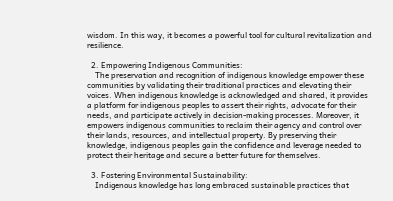wisdom. In this way, it becomes a powerful tool for cultural revitalization and resilience.

  2. Empowering Indigenous Communities:
    The preservation and recognition of indigenous knowledge empower these communities by validating their traditional practices and elevating their voices. When indigenous knowledge is acknowledged and shared, it provides a platform for indigenous peoples to assert their rights, advocate for their needs, and participate actively in decision-making processes. Moreover, it empowers indigenous communities to reclaim their agency and control over their lands, resources, and intellectual property. By preserving their knowledge, indigenous peoples gain the confidence and leverage needed to protect their heritage and secure a better future for themselves.

  3. Fostering Environmental Sustainability:
    Indigenous knowledge has long embraced sustainable practices that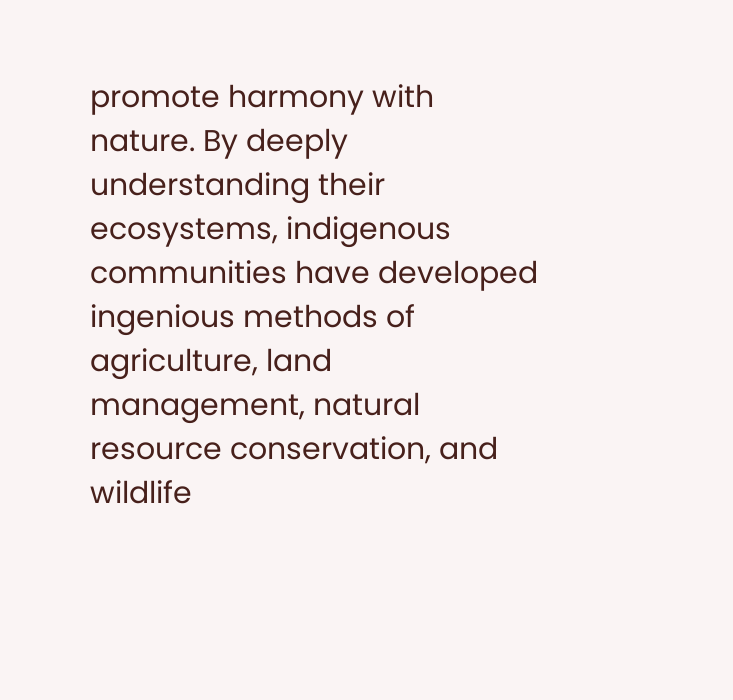promote harmony with nature. By deeply understanding their ecosystems, indigenous communities have developed ingenious methods of agriculture, land management, natural resource conservation, and wildlife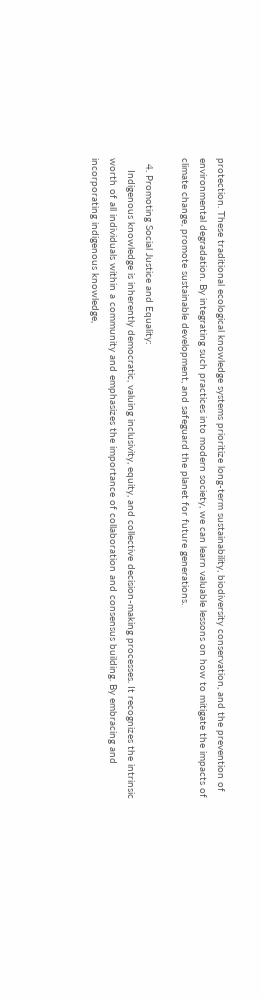protection. These traditional ecological knowledge systems prioritize long-term sustainability, biodiversity conservation, and the prevention of environmental degradation. By integrating such practices into modern society, we can learn valuable lessons on how to mitigate the impacts of climate change, promote sustainable development, and safeguard the planet for future generations.

  4. Promoting Social Justice and Equality:
    Indigenous knowledge is inherently democratic, valuing inclusivity, equity, and collective decision-making processes. It recognizes the intrinsic worth of all individuals within a community and emphasizes the importance of collaboration and consensus building. By embracing and incorporating indigenous knowledge,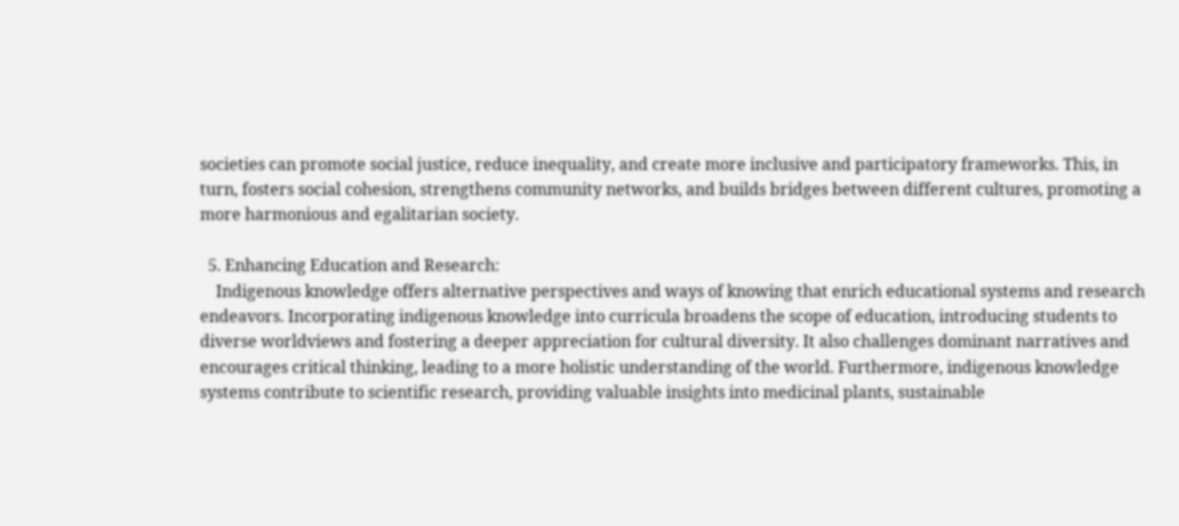societies can promote social justice, reduce inequality, and create more inclusive and participatory frameworks. This, in turn, fosters social cohesion, strengthens community networks, and builds bridges between different cultures, promoting a more harmonious and egalitarian society.

  5. Enhancing Education and Research:
    Indigenous knowledge offers alternative perspectives and ways of knowing that enrich educational systems and research endeavors. Incorporating indigenous knowledge into curricula broadens the scope of education, introducing students to diverse worldviews and fostering a deeper appreciation for cultural diversity. It also challenges dominant narratives and encourages critical thinking, leading to a more holistic understanding of the world. Furthermore, indigenous knowledge systems contribute to scientific research, providing valuable insights into medicinal plants, sustainable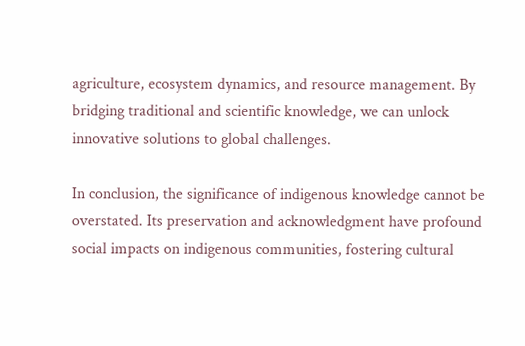agriculture, ecosystem dynamics, and resource management. By bridging traditional and scientific knowledge, we can unlock innovative solutions to global challenges.

In conclusion, the significance of indigenous knowledge cannot be overstated. Its preservation and acknowledgment have profound social impacts on indigenous communities, fostering cultural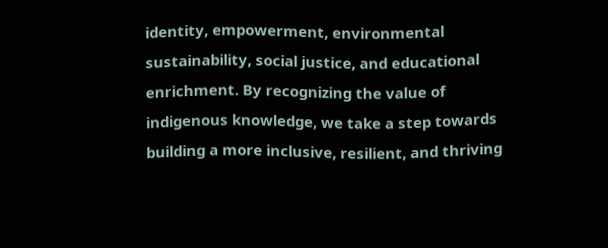identity, empowerment, environmental sustainability, social justice, and educational enrichment. By recognizing the value of indigenous knowledge, we take a step towards building a more inclusive, resilient, and thriving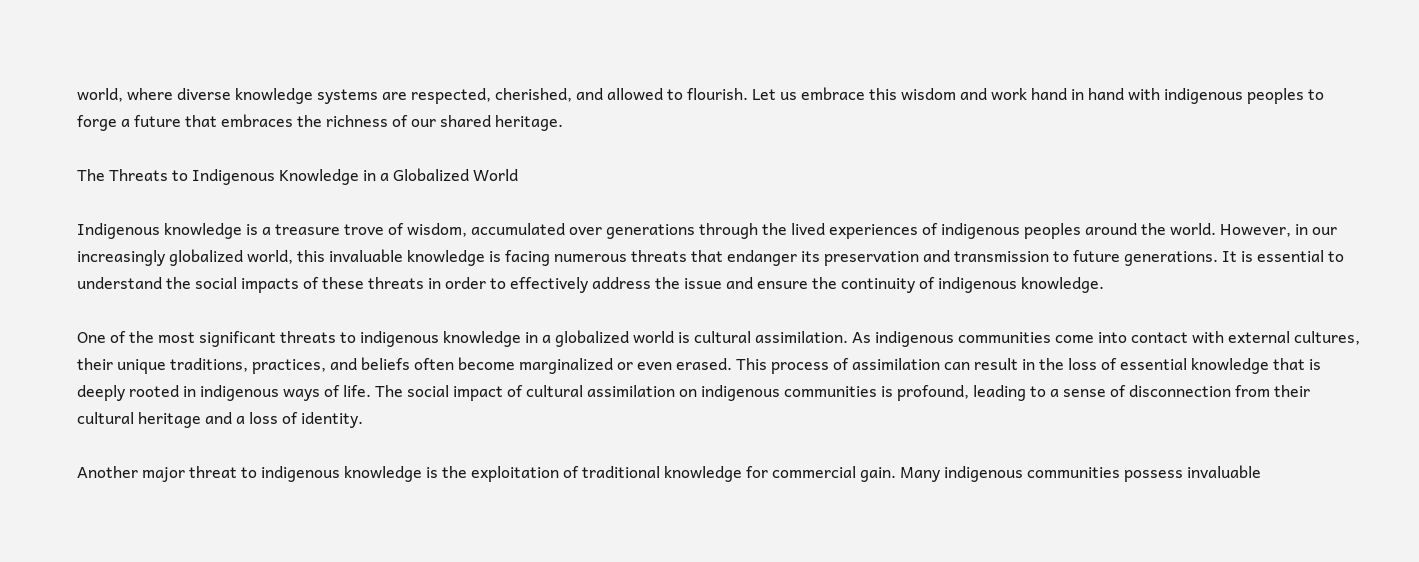world, where diverse knowledge systems are respected, cherished, and allowed to flourish. Let us embrace this wisdom and work hand in hand with indigenous peoples to forge a future that embraces the richness of our shared heritage.

The Threats to Indigenous Knowledge in a Globalized World

Indigenous knowledge is a treasure trove of wisdom, accumulated over generations through the lived experiences of indigenous peoples around the world. However, in our increasingly globalized world, this invaluable knowledge is facing numerous threats that endanger its preservation and transmission to future generations. It is essential to understand the social impacts of these threats in order to effectively address the issue and ensure the continuity of indigenous knowledge.

One of the most significant threats to indigenous knowledge in a globalized world is cultural assimilation. As indigenous communities come into contact with external cultures, their unique traditions, practices, and beliefs often become marginalized or even erased. This process of assimilation can result in the loss of essential knowledge that is deeply rooted in indigenous ways of life. The social impact of cultural assimilation on indigenous communities is profound, leading to a sense of disconnection from their cultural heritage and a loss of identity.

Another major threat to indigenous knowledge is the exploitation of traditional knowledge for commercial gain. Many indigenous communities possess invaluable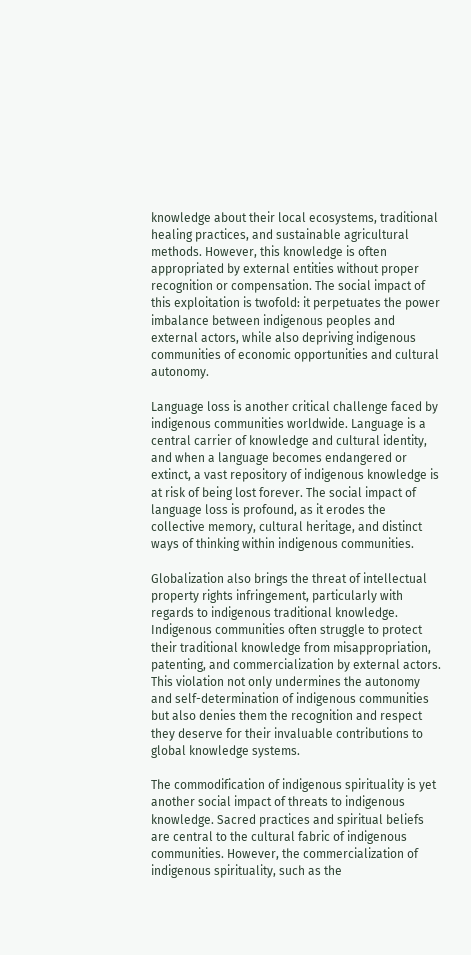knowledge about their local ecosystems, traditional healing practices, and sustainable agricultural methods. However, this knowledge is often appropriated by external entities without proper recognition or compensation. The social impact of this exploitation is twofold: it perpetuates the power imbalance between indigenous peoples and external actors, while also depriving indigenous communities of economic opportunities and cultural autonomy.

Language loss is another critical challenge faced by indigenous communities worldwide. Language is a central carrier of knowledge and cultural identity, and when a language becomes endangered or extinct, a vast repository of indigenous knowledge is at risk of being lost forever. The social impact of language loss is profound, as it erodes the collective memory, cultural heritage, and distinct ways of thinking within indigenous communities.

Globalization also brings the threat of intellectual property rights infringement, particularly with regards to indigenous traditional knowledge. Indigenous communities often struggle to protect their traditional knowledge from misappropriation, patenting, and commercialization by external actors. This violation not only undermines the autonomy and self-determination of indigenous communities but also denies them the recognition and respect they deserve for their invaluable contributions to global knowledge systems.

The commodification of indigenous spirituality is yet another social impact of threats to indigenous knowledge. Sacred practices and spiritual beliefs are central to the cultural fabric of indigenous communities. However, the commercialization of indigenous spirituality, such as the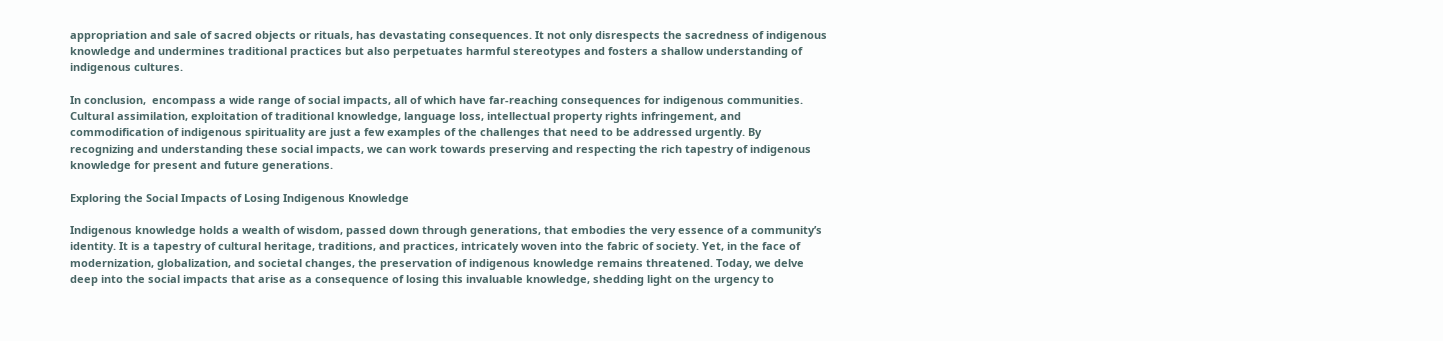appropriation and sale of sacred objects or rituals, has devastating consequences. It not only disrespects the sacredness of indigenous knowledge and undermines traditional practices but also perpetuates harmful stereotypes and fosters a shallow understanding of indigenous cultures.

In conclusion,  encompass a wide range of social impacts, all of which have far-reaching consequences for indigenous communities. Cultural assimilation, exploitation of traditional knowledge, language loss, intellectual property rights infringement, and commodification of indigenous spirituality are just a few examples of the challenges that need to be addressed urgently. By recognizing and understanding these social impacts, we can work towards preserving and respecting the rich tapestry of indigenous knowledge for present and future generations.

Exploring the Social Impacts of Losing Indigenous Knowledge

Indigenous knowledge holds a wealth of wisdom, passed down through generations, that embodies the very essence of a community’s identity. It is a tapestry of cultural heritage, traditions, and practices, intricately woven into the fabric of society. Yet, in the face of modernization, globalization, and societal changes, the preservation of indigenous knowledge remains threatened. Today, we delve deep into the social impacts that arise as a consequence of losing this invaluable knowledge, shedding light on the urgency to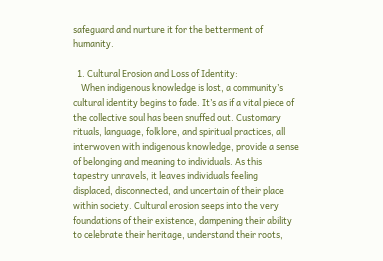safeguard and nurture it for the betterment of humanity.

  1. Cultural Erosion and Loss of Identity:
    When indigenous knowledge is lost, a community’s cultural identity begins to fade. It’s as if a vital piece of the collective soul has been snuffed out. Customary rituals, language, folklore, and spiritual practices, all interwoven with indigenous knowledge, provide a sense of belonging and meaning to individuals. As this tapestry unravels, it leaves individuals feeling displaced, disconnected, and uncertain of their place within society. Cultural erosion seeps into the very foundations of their existence, dampening their ability to celebrate their heritage, understand their roots,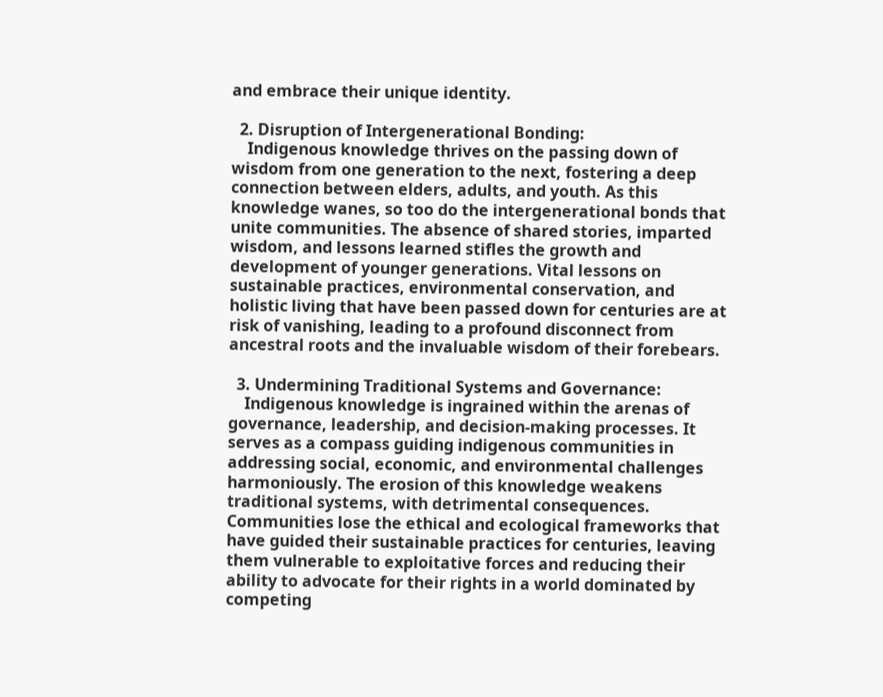and embrace their unique identity.

  2. Disruption of Intergenerational Bonding:
    Indigenous knowledge thrives on the passing down of wisdom from one generation to the next, fostering a deep connection between elders, adults, and youth. As this knowledge wanes, so too do the intergenerational bonds that unite communities. The absence of shared stories, imparted wisdom, and lessons learned stifles the growth and development of younger generations. Vital lessons on sustainable practices, environmental conservation, and holistic living that have been passed down for centuries are at risk of vanishing, leading to a profound disconnect from ancestral roots and the invaluable wisdom of their forebears.

  3. Undermining Traditional Systems and Governance:
    Indigenous knowledge is ingrained within the arenas of governance, leadership, and decision-making processes. It serves as a compass guiding indigenous communities in addressing social, economic, and environmental challenges harmoniously. The erosion of this knowledge weakens traditional systems, with detrimental consequences. Communities lose the ethical and ecological frameworks that have guided their sustainable practices for centuries, leaving them vulnerable to exploitative forces and reducing their ability to advocate for their rights in a world dominated by competing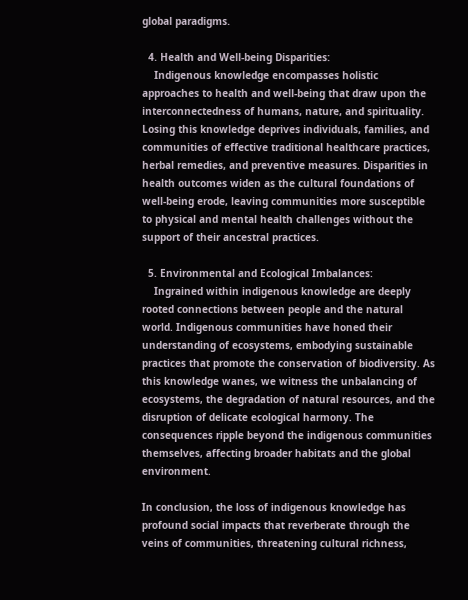global paradigms.

  4. Health and Well-being Disparities:
    Indigenous knowledge encompasses holistic approaches to health and well-being that draw upon the interconnectedness of humans, nature, and spirituality. Losing this knowledge deprives individuals, families, and communities of effective traditional healthcare practices, herbal remedies, and preventive measures. Disparities in health outcomes widen as the cultural foundations of well-being erode, leaving communities more susceptible to physical and mental health challenges without the support of their ancestral practices.

  5. Environmental and Ecological Imbalances:
    Ingrained within indigenous knowledge are deeply rooted connections between people and the natural world. Indigenous communities have honed their understanding of ecosystems, embodying sustainable practices that promote the conservation of biodiversity. As this knowledge wanes, we witness the unbalancing of ecosystems, the degradation of natural resources, and the disruption of delicate ecological harmony. The consequences ripple beyond the indigenous communities themselves, affecting broader habitats and the global environment.

In conclusion, the loss of indigenous knowledge has profound social impacts that reverberate through the veins of communities, threatening cultural richness,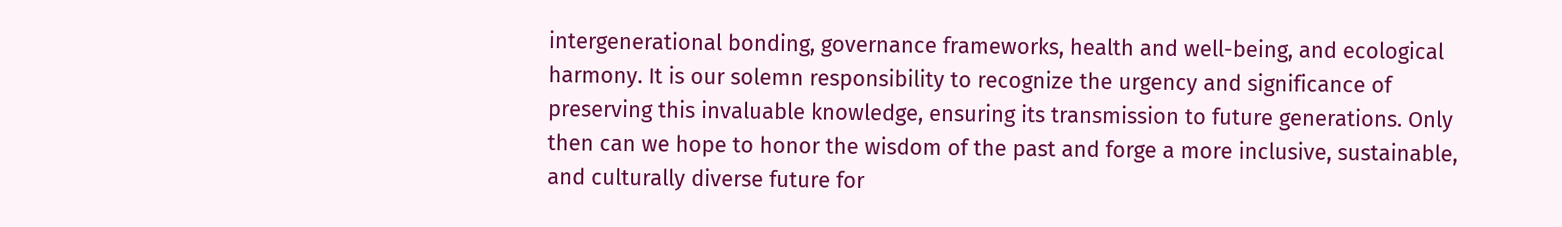intergenerational bonding, governance frameworks, health and well-being, and ecological harmony. It is our solemn responsibility to recognize the urgency and significance of preserving this invaluable knowledge, ensuring its transmission to future generations. Only then can we hope to honor the wisdom of the past and forge a more inclusive, sustainable, and culturally diverse future for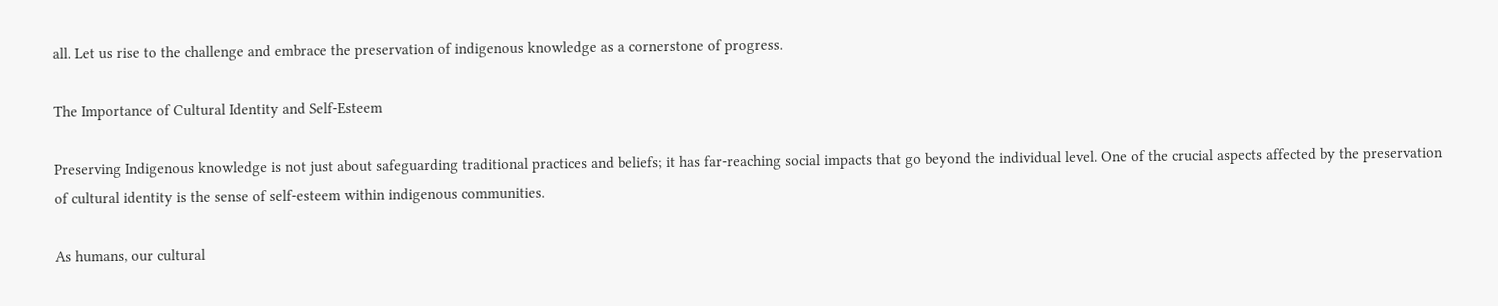all. Let us rise to the challenge and embrace the preservation of indigenous knowledge as a cornerstone of progress.

The Importance of Cultural Identity and Self-Esteem

Preserving Indigenous knowledge is not just about safeguarding traditional practices and beliefs; it has far-reaching social impacts that go beyond the individual level. One of the crucial aspects affected by the preservation of cultural identity is the sense of self-esteem within indigenous communities.

As humans, our cultural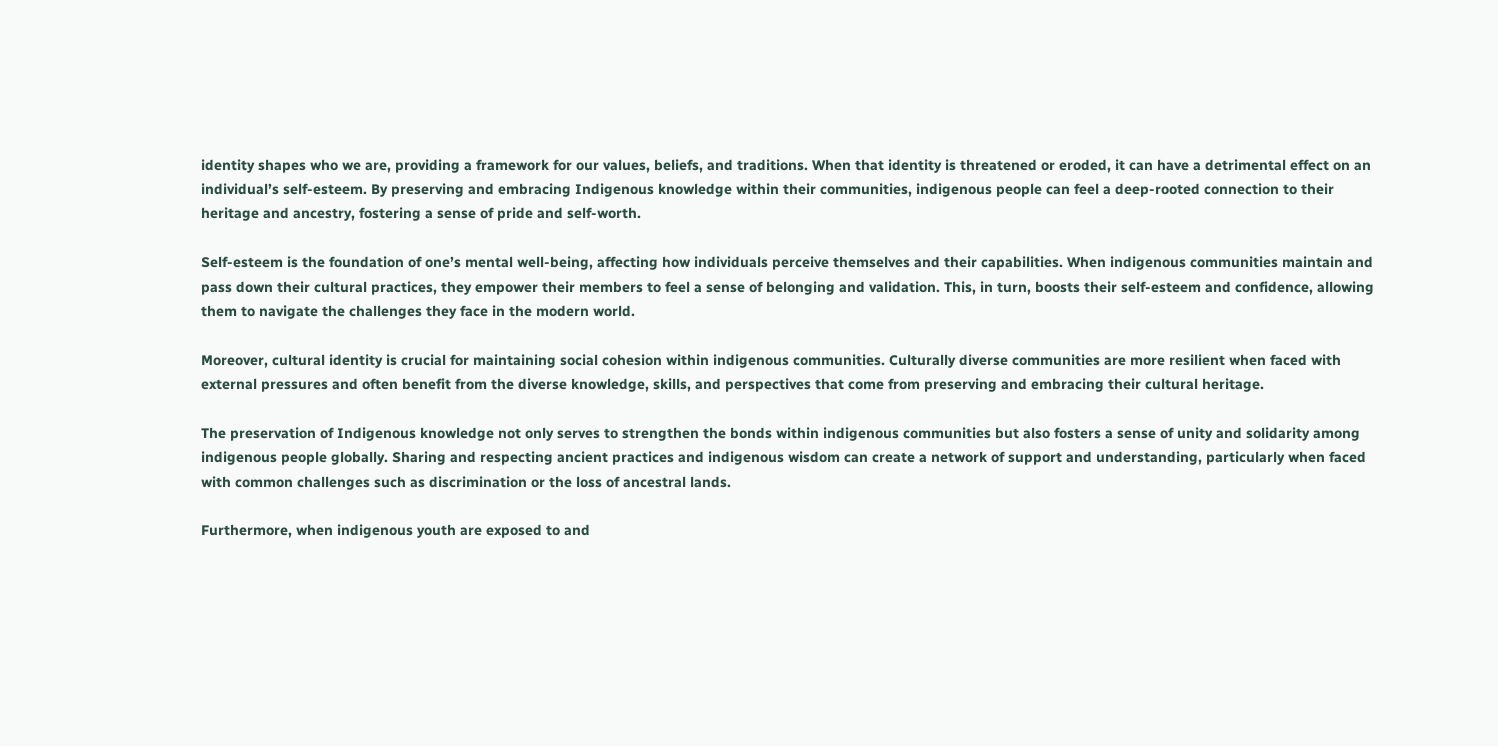identity shapes who we are, providing a framework for our values, beliefs, and traditions. When that identity is threatened or eroded, it can have a detrimental effect on an individual’s self-esteem. By preserving and embracing Indigenous knowledge within their communities, indigenous people can feel a deep-rooted connection to their heritage and ancestry, fostering a sense of pride and self-worth.

Self-esteem is the foundation of one’s mental well-being, affecting how individuals perceive themselves and their capabilities. When indigenous communities maintain and pass down their cultural practices, they empower their members to feel a sense of belonging and validation. This, in turn, boosts their self-esteem and confidence, allowing them to navigate the challenges they face in the modern world.

Moreover, cultural identity is crucial for maintaining social cohesion within indigenous communities. Culturally diverse communities are more resilient when faced with external pressures and often benefit from the diverse knowledge, skills, and perspectives that come from preserving and embracing their cultural heritage.

The preservation of Indigenous knowledge not only serves to strengthen the bonds within indigenous communities but also fosters a sense of unity and solidarity among indigenous people globally. Sharing and respecting ancient practices and indigenous wisdom can create a network of support and understanding, particularly when faced with common challenges such as discrimination or the loss of ancestral lands.

Furthermore, when indigenous youth are exposed to and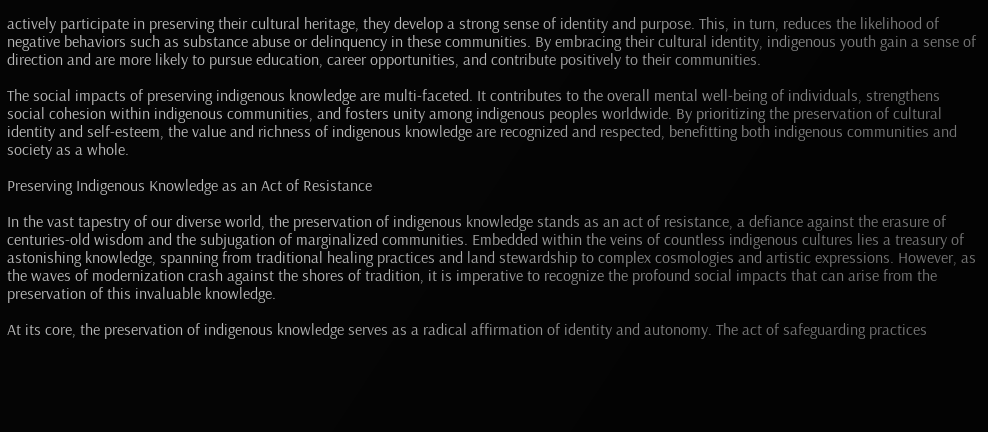actively participate in preserving their cultural heritage, they develop a strong sense of identity and purpose. This, in turn, reduces the likelihood of negative behaviors such as substance abuse or delinquency in these communities. By embracing their cultural identity, indigenous youth gain a sense of direction and are more likely to pursue education, career opportunities, and contribute positively to their communities.

The social impacts of preserving indigenous knowledge are multi-faceted. It contributes to the overall mental well-being of individuals, strengthens social cohesion within indigenous communities, and fosters unity among indigenous peoples worldwide. By prioritizing the preservation of cultural identity and self-esteem, the value and richness of indigenous knowledge are recognized and respected, benefitting both indigenous communities and society as a whole.

Preserving Indigenous Knowledge as an Act of Resistance

In the vast tapestry of our diverse world, the preservation of indigenous knowledge stands as an act of resistance, a defiance against the erasure of centuries-old wisdom and the subjugation of marginalized communities. Embedded within the veins of countless indigenous cultures lies a treasury of astonishing knowledge, spanning from traditional healing practices and land stewardship to complex cosmologies and artistic expressions. However, as the waves of modernization crash against the shores of tradition, it is imperative to recognize the profound social impacts that can arise from the preservation of this invaluable knowledge.

At its core, the preservation of indigenous knowledge serves as a radical affirmation of identity and autonomy. The act of safeguarding practices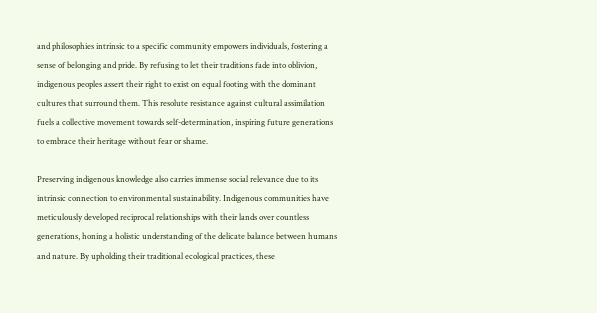and philosophies intrinsic to a specific community empowers individuals, fostering a sense of belonging and pride. By refusing to let their traditions fade into oblivion, indigenous peoples assert their right to exist on equal footing with the dominant cultures that surround them. This resolute resistance against cultural assimilation fuels a collective movement towards self-determination, inspiring future generations to embrace their heritage without fear or shame.

Preserving indigenous knowledge also carries immense social relevance due to its intrinsic connection to environmental sustainability. Indigenous communities have meticulously developed reciprocal relationships with their lands over countless generations, honing a holistic understanding of the delicate balance between humans and nature. By upholding their traditional ecological practices, these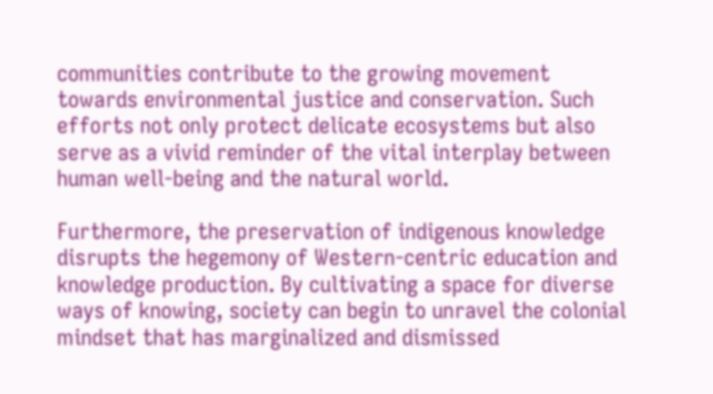communities contribute to the growing movement towards environmental justice and conservation. Such efforts not only protect delicate ecosystems but also serve as a vivid reminder of the vital interplay between human well-being and the natural world.

Furthermore, the preservation of indigenous knowledge disrupts the hegemony of Western-centric education and knowledge production. By cultivating a space for diverse ways of knowing, society can begin to unravel the colonial mindset that has marginalized and dismissed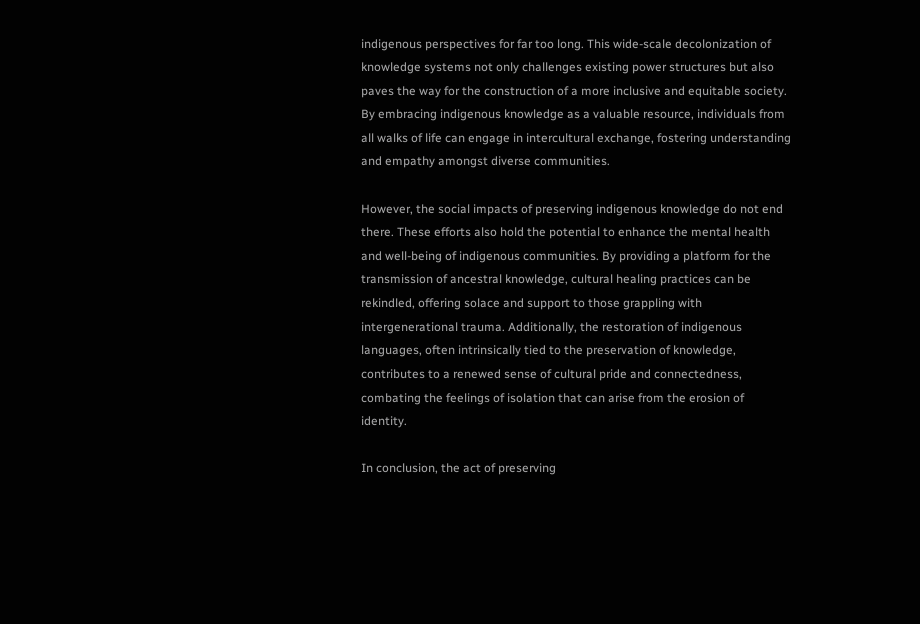indigenous perspectives for far too long. This wide-scale decolonization of knowledge systems not only challenges existing power structures but also paves the way for the construction of a more inclusive and equitable society. By embracing indigenous knowledge as a valuable resource, individuals from all walks of life can engage in intercultural exchange, fostering understanding and empathy amongst diverse communities.

However, the social impacts of preserving indigenous knowledge do not end there. These efforts also hold the potential to enhance the mental health and well-being of indigenous communities. By providing a platform for the transmission of ancestral knowledge, cultural healing practices can be rekindled, offering solace and support to those grappling with intergenerational trauma. Additionally, the restoration of indigenous languages, often intrinsically tied to the preservation of knowledge, contributes to a renewed sense of cultural pride and connectedness, combating the feelings of isolation that can arise from the erosion of identity.

In conclusion, the act of preserving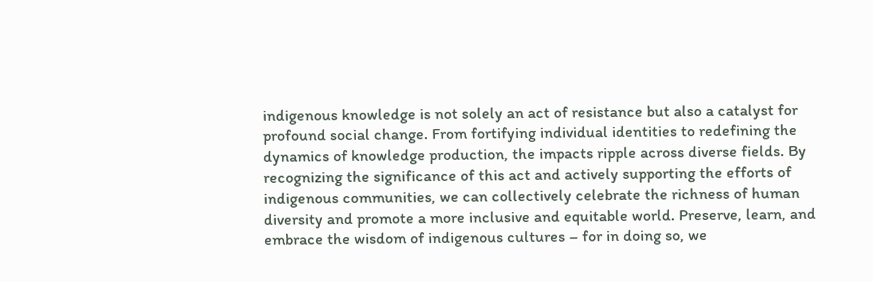indigenous knowledge is not solely an act of resistance but also a catalyst for profound social change. From fortifying individual identities to redefining the dynamics of knowledge production, the impacts ripple across diverse fields. By recognizing the significance of this act and actively supporting the efforts of indigenous communities, we can collectively celebrate the richness of human diversity and promote a more inclusive and equitable world. Preserve, learn, and embrace the wisdom of indigenous cultures – for in doing so, we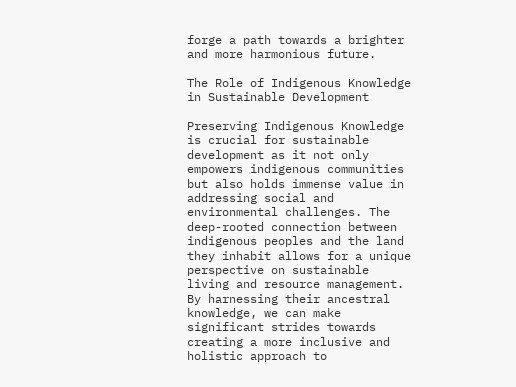forge a path towards a brighter and more harmonious future.

The Role of Indigenous Knowledge in Sustainable Development

Preserving Indigenous Knowledge is crucial for sustainable development as it not only empowers indigenous communities but also holds immense value in addressing social and environmental challenges. The deep-rooted connection between indigenous peoples and the land they inhabit allows for a unique perspective on sustainable living and resource management. By harnessing their ancestral knowledge, we can make significant strides towards creating a more inclusive and holistic approach to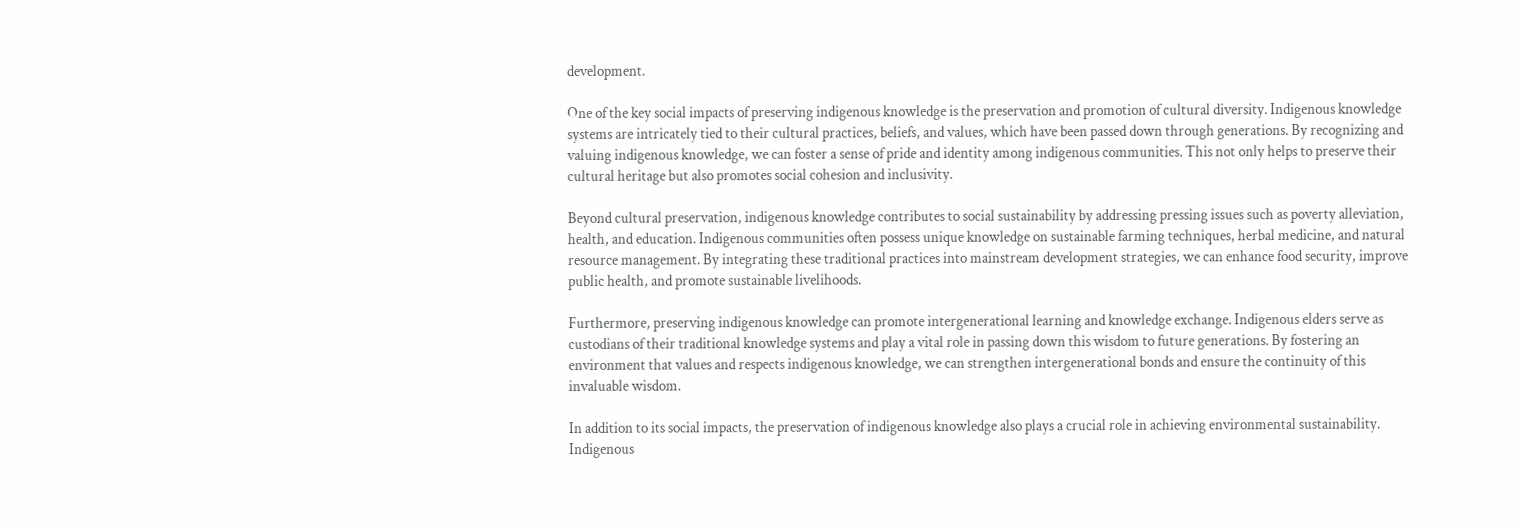development.

One of the key social impacts of preserving indigenous knowledge is the preservation and promotion of cultural diversity. Indigenous knowledge systems are intricately tied to their cultural practices, beliefs, and values, which have been passed down through generations. By recognizing and valuing indigenous knowledge, we can foster a sense of pride and identity among indigenous communities. This not only helps to preserve their cultural heritage but also promotes social cohesion and inclusivity.

Beyond cultural preservation, indigenous knowledge contributes to social sustainability by addressing pressing issues such as poverty alleviation, health, and education. Indigenous communities often possess unique knowledge on sustainable farming techniques, herbal medicine, and natural resource management. By integrating these traditional practices into mainstream development strategies, we can enhance food security, improve public health, and promote sustainable livelihoods.

Furthermore, preserving indigenous knowledge can promote intergenerational learning and knowledge exchange. Indigenous elders serve as custodians of their traditional knowledge systems and play a vital role in passing down this wisdom to future generations. By fostering an environment that values and respects indigenous knowledge, we can strengthen intergenerational bonds and ensure the continuity of this invaluable wisdom.

In addition to its social impacts, the preservation of indigenous knowledge also plays a crucial role in achieving environmental sustainability. Indigenous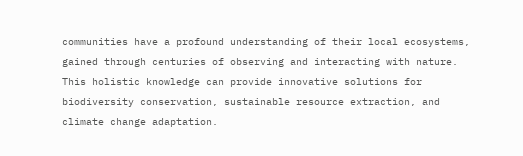communities have a profound understanding of their local ecosystems, gained through centuries of observing and interacting with nature. This holistic knowledge can provide innovative solutions for biodiversity conservation, sustainable resource extraction, and climate change adaptation.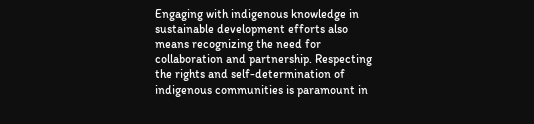Engaging with indigenous knowledge in sustainable development efforts also means recognizing the need for collaboration and partnership. Respecting the rights and self-determination of indigenous communities is paramount in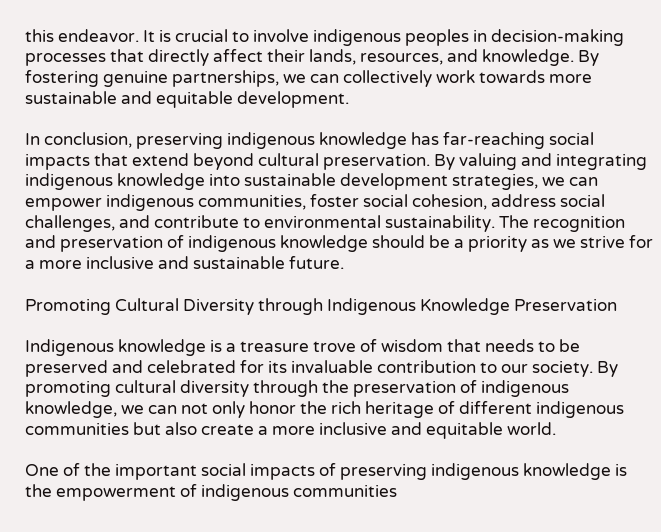this endeavor. It is crucial to involve indigenous peoples in decision-making processes that directly affect their lands, resources, and knowledge. By fostering genuine partnerships, we can collectively work towards more sustainable and equitable development.

In conclusion, preserving indigenous knowledge has far-reaching social impacts that extend beyond cultural preservation. By valuing and integrating indigenous knowledge into sustainable development strategies, we can empower indigenous communities, foster social cohesion, address social challenges, and contribute to environmental sustainability. The recognition and preservation of indigenous knowledge should be a priority as we strive for a more inclusive and sustainable future.

Promoting Cultural Diversity through Indigenous Knowledge Preservation

Indigenous knowledge is a treasure trove of wisdom that needs to be preserved and celebrated for its invaluable contribution to our society. By promoting cultural diversity through the preservation of indigenous knowledge, we can not only honor the rich heritage of different indigenous communities but also create a more inclusive and equitable world.

One of the important social impacts of preserving indigenous knowledge is the empowerment of indigenous communities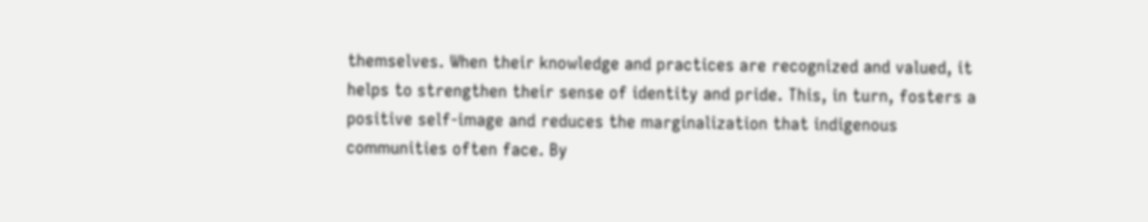themselves. When their knowledge and practices are recognized and valued, it helps to strengthen their sense of identity and pride. This, in turn, fosters a positive self-image and reduces the marginalization that indigenous communities often face. By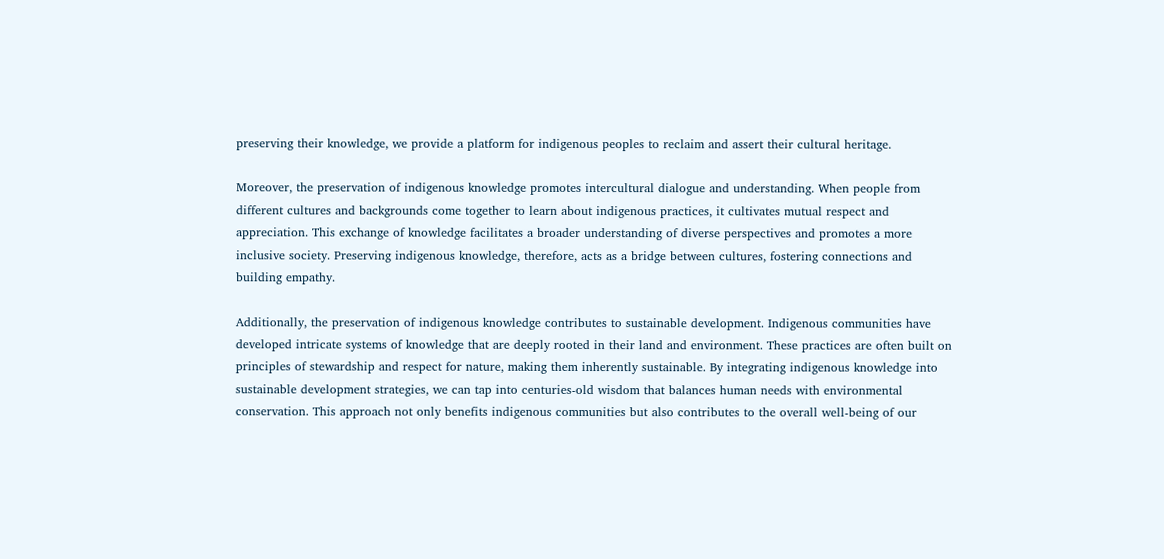preserving their knowledge, we provide a platform for indigenous peoples to reclaim and assert their cultural heritage.

Moreover, the preservation of indigenous knowledge promotes intercultural dialogue and understanding. When people from different cultures and backgrounds come together to learn about indigenous practices, it cultivates mutual respect and appreciation. This exchange of knowledge facilitates a broader understanding of diverse perspectives and promotes a more inclusive society. Preserving indigenous knowledge, therefore, acts as a bridge between cultures, fostering connections and building empathy.

Additionally, the preservation of indigenous knowledge contributes to sustainable development. Indigenous communities have developed intricate systems of knowledge that are deeply rooted in their land and environment. These practices are often built on principles of stewardship and respect for nature, making them inherently sustainable. By integrating indigenous knowledge into sustainable development strategies, we can tap into centuries-old wisdom that balances human needs with environmental conservation. This approach not only benefits indigenous communities but also contributes to the overall well-being of our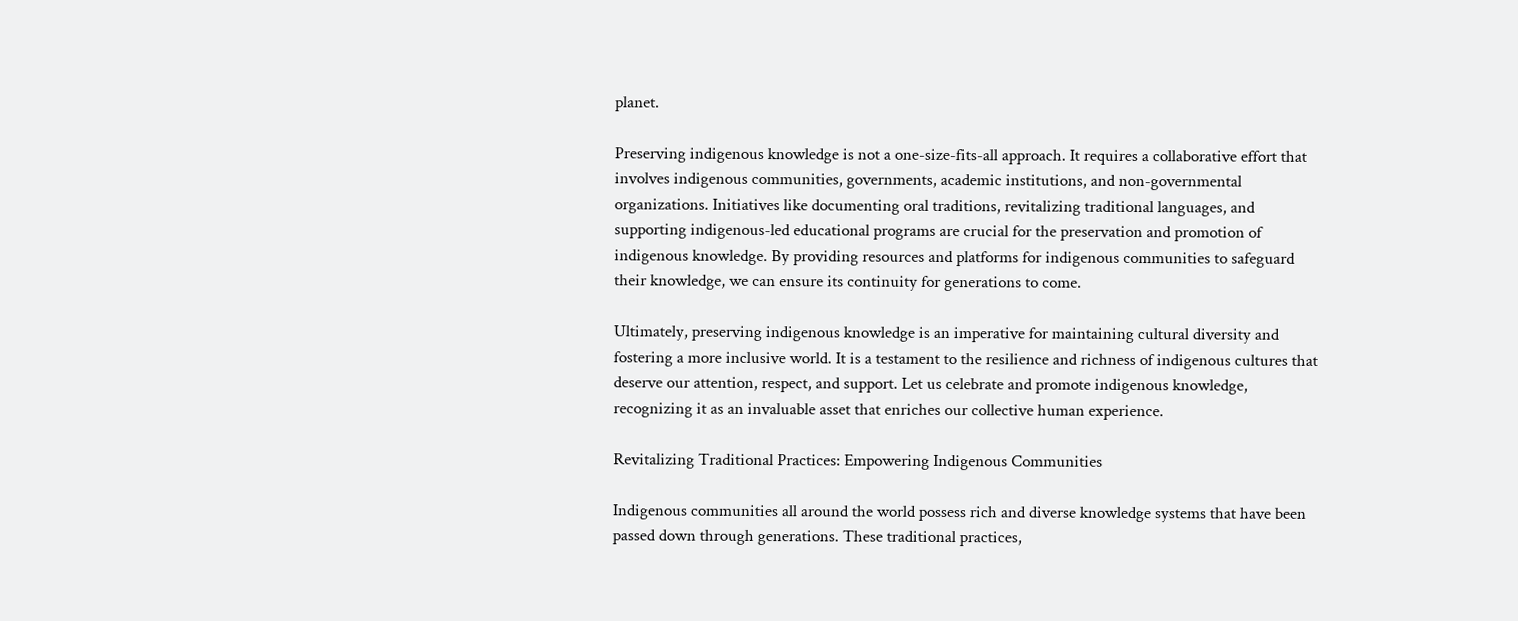planet.

Preserving indigenous knowledge is not a one-size-fits-all approach. It requires a collaborative effort that involves indigenous communities, governments, academic institutions, and non-governmental organizations. Initiatives like documenting oral traditions, revitalizing traditional languages, and supporting indigenous-led educational programs are crucial for the preservation and promotion of indigenous knowledge. By providing resources and platforms for indigenous communities to safeguard their knowledge, we can ensure its continuity for generations to come.

Ultimately, preserving indigenous knowledge is an imperative for maintaining cultural diversity and fostering a more inclusive world. It is a testament to the resilience and richness of indigenous cultures that deserve our attention, respect, and support. Let us celebrate and promote indigenous knowledge, recognizing it as an invaluable asset that enriches our collective human experience.

Revitalizing Traditional Practices: Empowering Indigenous Communities

Indigenous communities all around the world possess rich and diverse knowledge systems that have been passed down through generations. These traditional practices,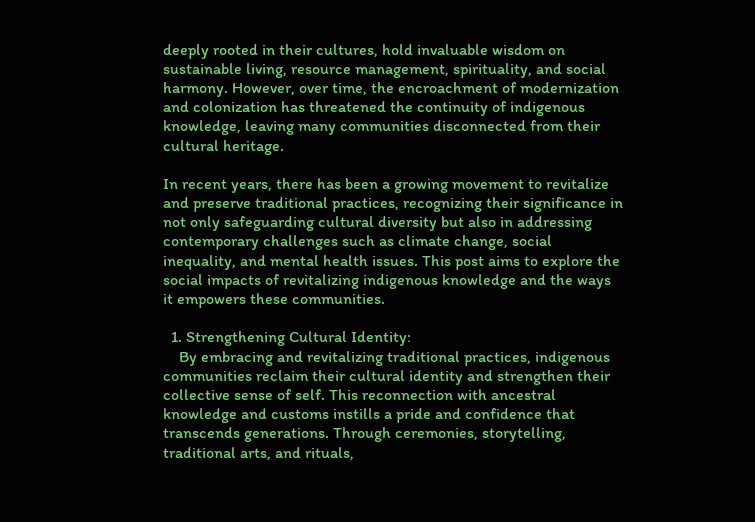deeply rooted in their cultures, hold invaluable wisdom on sustainable living, resource management, spirituality, and social harmony. However, over time, the encroachment of modernization and colonization has threatened the continuity of indigenous knowledge, leaving many communities disconnected from their cultural heritage.

In recent years, there has been a growing movement to revitalize and preserve traditional practices, recognizing their significance in not only safeguarding cultural diversity but also in addressing contemporary challenges such as climate change, social inequality, and mental health issues. This post aims to explore the social impacts of revitalizing indigenous knowledge and the ways it empowers these communities.

  1. Strengthening Cultural Identity:
    By embracing and revitalizing traditional practices, indigenous communities reclaim their cultural identity and strengthen their collective sense of self. This reconnection with ancestral knowledge and customs instills a pride and confidence that transcends generations. Through ceremonies, storytelling, traditional arts, and rituals,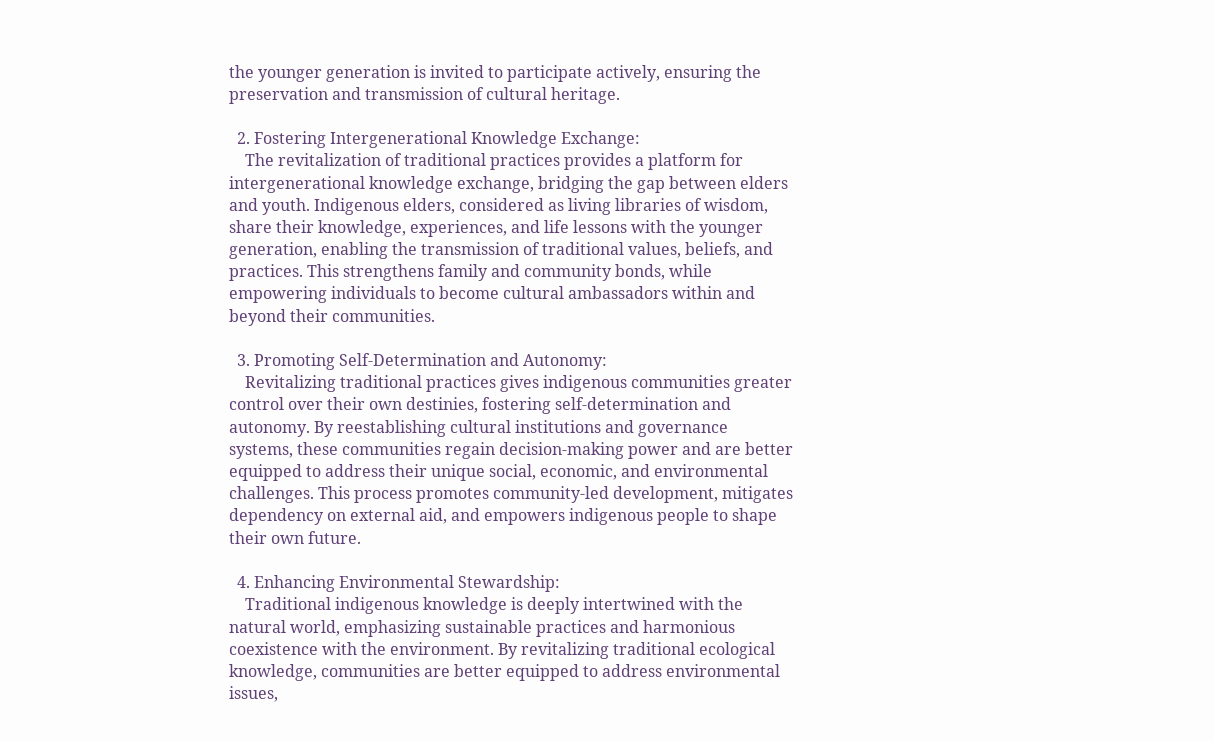the younger generation is invited to participate actively, ensuring the preservation and transmission of cultural heritage.

  2. Fostering Intergenerational Knowledge Exchange:
    The revitalization of traditional practices provides a platform for intergenerational knowledge exchange, bridging the gap between elders and youth. Indigenous elders, considered as living libraries of wisdom, share their knowledge, experiences, and life lessons with the younger generation, enabling the transmission of traditional values, beliefs, and practices. This strengthens family and community bonds, while empowering individuals to become cultural ambassadors within and beyond their communities.

  3. Promoting Self-Determination and Autonomy:
    Revitalizing traditional practices gives indigenous communities greater control over their own destinies, fostering self-determination and autonomy. By reestablishing cultural institutions and governance systems, these communities regain decision-making power and are better equipped to address their unique social, economic, and environmental challenges. This process promotes community-led development, mitigates dependency on external aid, and empowers indigenous people to shape their own future.

  4. Enhancing Environmental Stewardship:
    Traditional indigenous knowledge is deeply intertwined with the natural world, emphasizing sustainable practices and harmonious coexistence with the environment. By revitalizing traditional ecological knowledge, communities are better equipped to address environmental issues,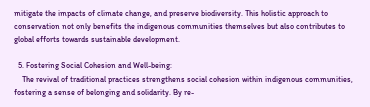mitigate the impacts of climate change, and preserve biodiversity. This holistic approach to conservation not only benefits the indigenous communities themselves but also contributes to global efforts towards sustainable development.

  5. Fostering Social Cohesion and Well-being:
    The revival of traditional practices strengthens social cohesion within indigenous communities, fostering a sense of belonging and solidarity. By re-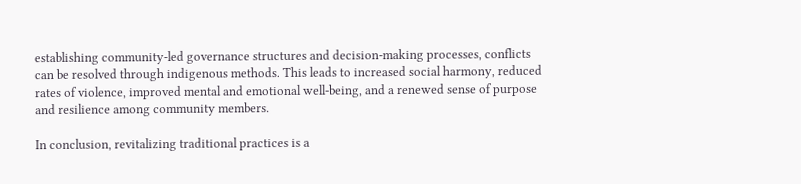establishing community-led governance structures and decision-making processes, conflicts can be resolved through indigenous methods. This leads to increased social harmony, reduced rates of violence, improved mental and emotional well-being, and a renewed sense of purpose and resilience among community members.

In conclusion, revitalizing traditional practices is a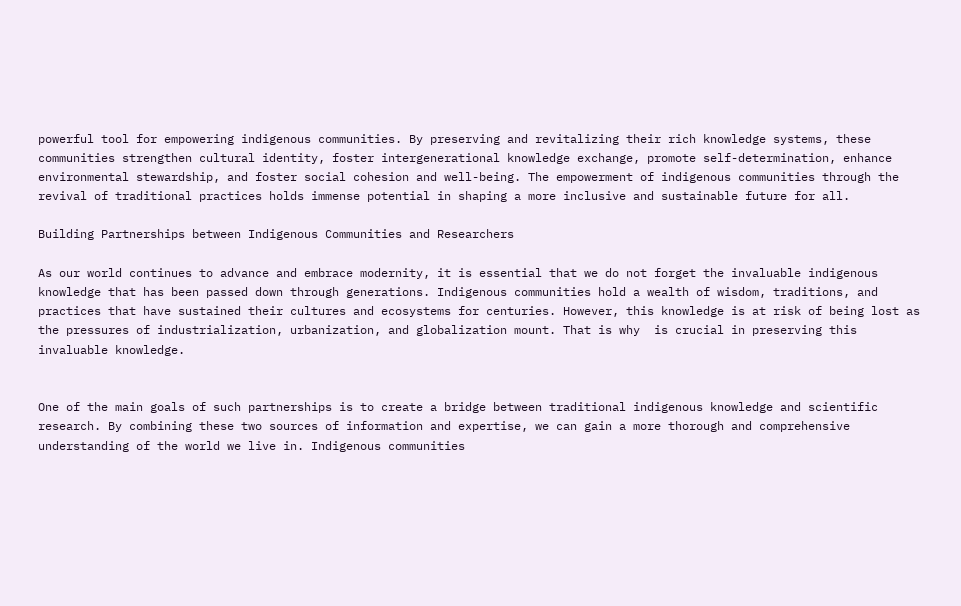powerful tool for empowering indigenous communities. By preserving and revitalizing their rich knowledge systems, these communities strengthen cultural identity, foster intergenerational knowledge exchange, promote self-determination, enhance environmental stewardship, and foster social cohesion and well-being. The empowerment of indigenous communities through the revival of traditional practices holds immense potential in shaping a more inclusive and sustainable future for all.

Building Partnerships between Indigenous Communities and Researchers

As our world continues to advance and embrace modernity, it is essential that we do not forget the invaluable indigenous knowledge that has been passed down through generations. Indigenous communities hold a wealth of wisdom, traditions, and practices that have sustained their cultures and ecosystems for centuries. However, this knowledge is at risk of being lost as the pressures of industrialization, urbanization, and globalization mount. That is why  is crucial in preserving this invaluable knowledge.


One of the main goals of such partnerships is to create a bridge between traditional indigenous knowledge and scientific research. By combining these two sources of information and expertise, we can gain a more thorough and comprehensive understanding of the world we live in. Indigenous communities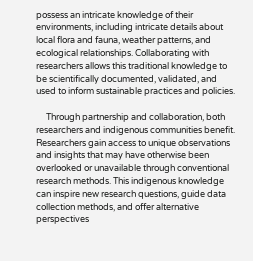possess an intricate knowledge of their environments, including intricate details about local flora and fauna, weather patterns, and ecological relationships. Collaborating with researchers allows this traditional knowledge to be scientifically documented, validated, and used to inform sustainable practices and policies.

     Through partnership and collaboration, both researchers and indigenous communities benefit. Researchers gain access to unique observations and insights that may have otherwise been overlooked or unavailable through conventional research methods. This indigenous knowledge can inspire new research questions, guide data collection methods, and offer alternative perspectives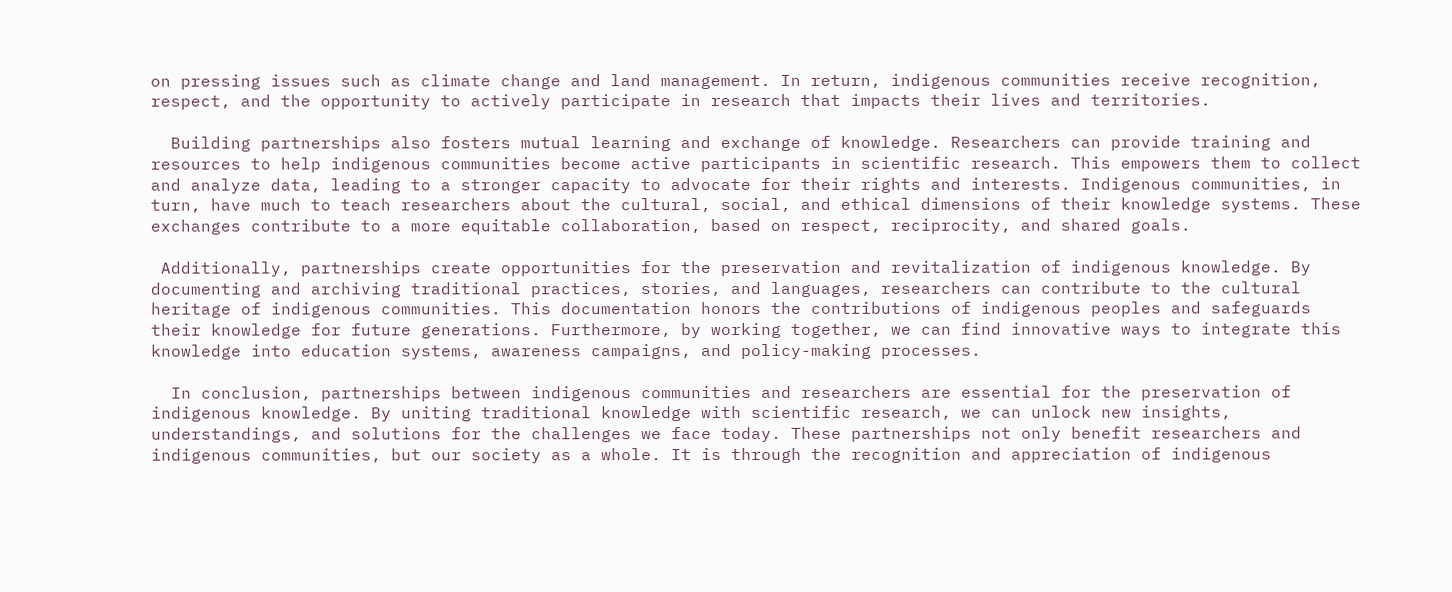on pressing issues such as climate change and land management. In return, indigenous communities receive recognition, respect, and the opportunity to actively participate in research that impacts their lives and territories.

  Building partnerships also fosters mutual learning and exchange of knowledge. Researchers can provide training and resources to help indigenous communities become active participants in scientific research. This empowers them to collect and analyze data, leading to a stronger capacity to advocate for their rights and interests. Indigenous communities, in turn, have much to teach researchers about the cultural, social, and ethical dimensions of their knowledge systems. These exchanges contribute to a more equitable collaboration, based on respect, reciprocity, and shared goals.

 Additionally, partnerships create opportunities for the preservation and revitalization of indigenous knowledge. By documenting and archiving traditional practices, stories, and languages, researchers can contribute to the cultural heritage of indigenous communities. This documentation honors the contributions of indigenous peoples and safeguards their knowledge for future generations. Furthermore, by working together, we can find innovative ways to integrate this knowledge into education systems, awareness campaigns, and policy-making processes.

  In conclusion, partnerships between indigenous communities and researchers are essential for the preservation of indigenous knowledge. By uniting traditional knowledge with scientific research, we can unlock new insights, understandings, and solutions for the challenges we face today. These partnerships not only benefit researchers and indigenous communities, but our society as a whole. It is through the recognition and appreciation of indigenous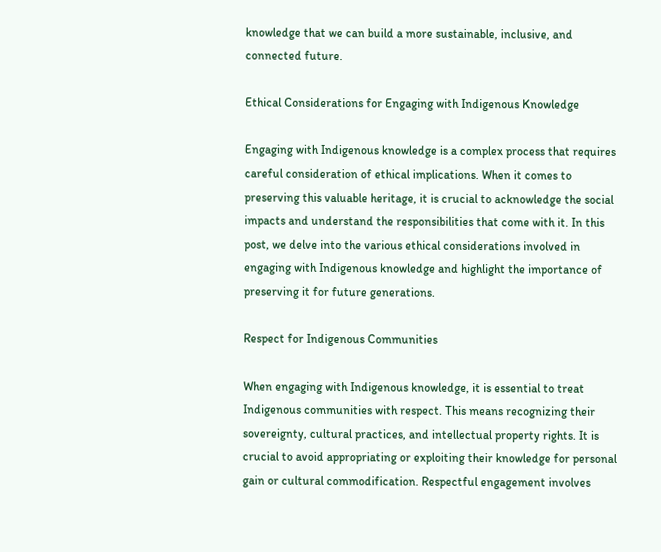knowledge that we can build a more sustainable, inclusive, and connected future.

Ethical Considerations for Engaging with Indigenous Knowledge

Engaging with Indigenous knowledge is a complex process that requires careful consideration of ethical implications. When it comes to preserving this valuable heritage, it is crucial to acknowledge the social impacts and understand the responsibilities that come with it. In this post, we delve into the various ethical considerations involved in engaging with Indigenous knowledge and highlight the importance of preserving it for future generations.

Respect for Indigenous Communities

When engaging with Indigenous knowledge, it is essential to treat Indigenous communities with respect. This means recognizing their sovereignty, cultural practices, and intellectual property rights. It is crucial to avoid appropriating or exploiting their knowledge for personal gain or cultural commodification. Respectful engagement involves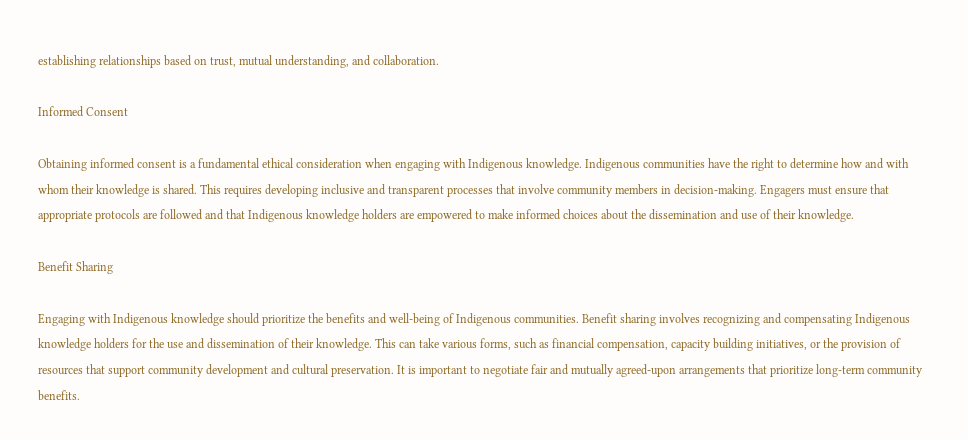establishing relationships based on trust, mutual understanding, and collaboration.

Informed Consent

Obtaining informed consent is a fundamental ethical consideration when engaging with Indigenous knowledge. Indigenous communities have the right to determine how and with whom their knowledge is shared. This requires developing inclusive and transparent processes that involve community members in decision-making. Engagers must ensure that appropriate protocols are followed and that Indigenous knowledge holders are empowered to make informed choices about the dissemination and use of their knowledge.

Benefit Sharing

Engaging with Indigenous knowledge should prioritize the benefits and well-being of Indigenous communities. Benefit sharing involves recognizing and compensating Indigenous knowledge holders for the use and dissemination of their knowledge. This can take various forms, such as financial compensation, capacity building initiatives, or the provision of resources that support community development and cultural preservation. It is important to negotiate fair and mutually agreed-upon arrangements that prioritize long-term community benefits.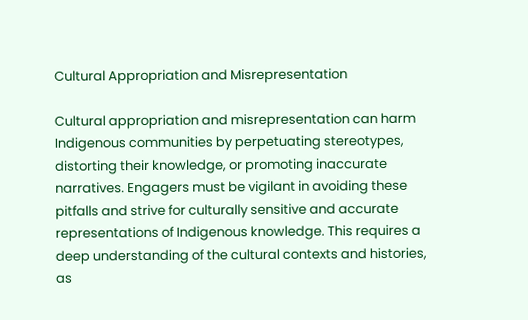Cultural Appropriation and Misrepresentation

Cultural appropriation and misrepresentation can harm Indigenous communities by perpetuating stereotypes, distorting their knowledge, or promoting inaccurate narratives. Engagers must be vigilant in avoiding these pitfalls and strive for culturally sensitive and accurate representations of Indigenous knowledge. This requires a deep understanding of the cultural contexts and histories, as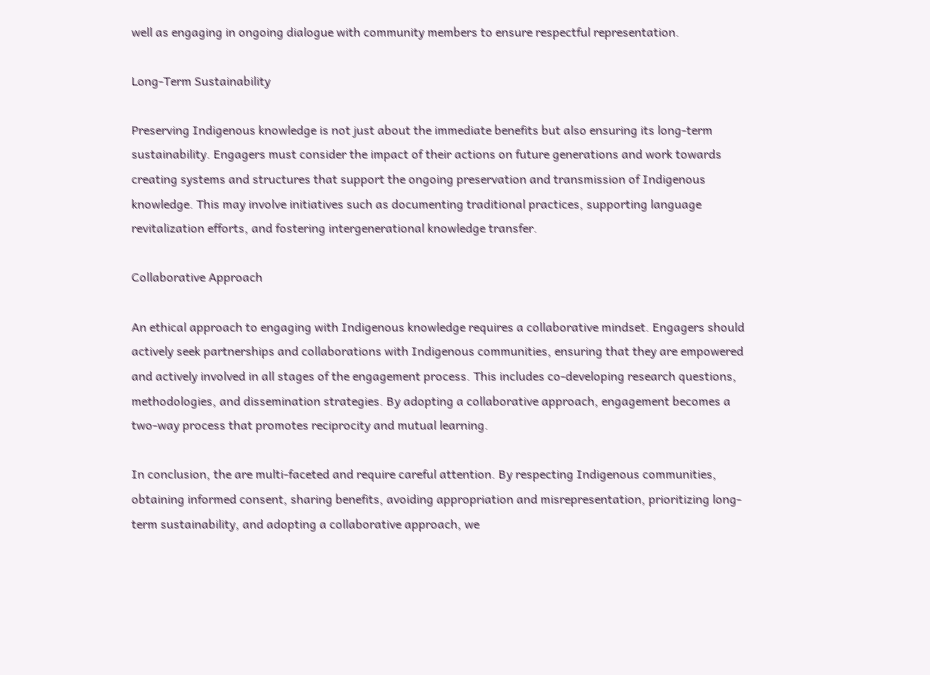well as engaging in ongoing dialogue with community members to ensure respectful representation.

Long-Term Sustainability

Preserving Indigenous knowledge is not just about the immediate benefits but also ensuring its long-term sustainability. Engagers must consider the impact of their actions on future generations and work towards creating systems and structures that support the ongoing preservation and transmission of Indigenous knowledge. This may involve initiatives such as documenting traditional practices, supporting language revitalization efforts, and fostering intergenerational knowledge transfer.

Collaborative Approach

An ethical approach to engaging with Indigenous knowledge requires a collaborative mindset. Engagers should actively seek partnerships and collaborations with Indigenous communities, ensuring that they are empowered and actively involved in all stages of the engagement process. This includes co-developing research questions, methodologies, and dissemination strategies. By adopting a collaborative approach, engagement becomes a two-way process that promotes reciprocity and mutual learning.

In conclusion, the are multi-faceted and require careful attention. By respecting Indigenous communities, obtaining informed consent, sharing benefits, avoiding appropriation and misrepresentation, prioritizing long-term sustainability, and adopting a collaborative approach, we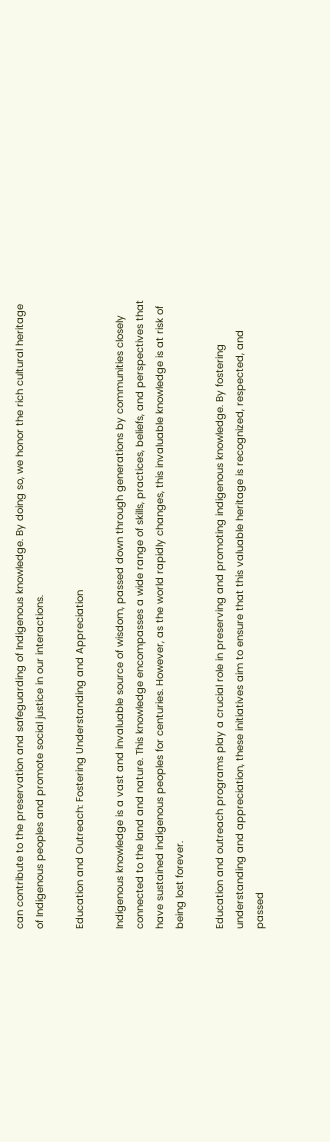can contribute to the preservation and safeguarding of Indigenous knowledge. By doing so, we honor the rich cultural heritage of Indigenous peoples and promote social justice in our interactions.

Education and Outreach: Fostering Understanding and Appreciation

Indigenous knowledge is a vast and invaluable source of wisdom, passed down through generations by communities closely connected to the land and nature. This knowledge encompasses a wide range of skills, practices, beliefs, and perspectives that have sustained indigenous peoples for centuries. However, as the world rapidly changes, this invaluable knowledge is at risk of being lost forever.

Education and outreach programs play a crucial role in preserving and promoting indigenous knowledge. By fostering understanding and appreciation, these initiatives aim to ensure that this valuable heritage is recognized, respected, and passed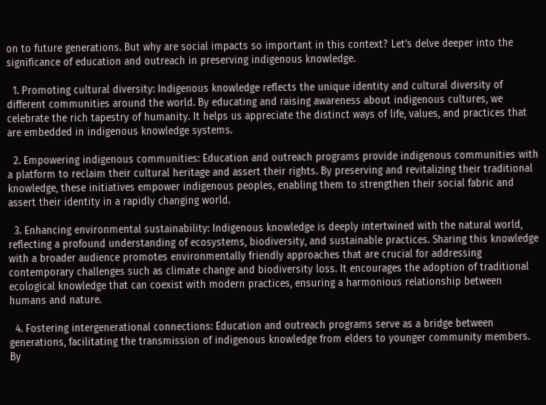on to future generations. But why are social impacts so important in this context? Let’s delve deeper into the significance of education and outreach in preserving indigenous knowledge.

  1. Promoting cultural diversity: Indigenous knowledge reflects the unique identity and cultural diversity of different communities around the world. By educating and raising awareness about indigenous cultures, we celebrate the rich tapestry of humanity. It helps us appreciate the distinct ways of life, values, and practices that are embedded in indigenous knowledge systems.

  2. Empowering indigenous communities: Education and outreach programs provide indigenous communities with a platform to reclaim their cultural heritage and assert their rights. By preserving and revitalizing their traditional knowledge, these initiatives empower indigenous peoples, enabling them to strengthen their social fabric and assert their identity in a rapidly changing world.

  3. Enhancing environmental sustainability: Indigenous knowledge is deeply intertwined with the natural world, reflecting a profound understanding of ecosystems, biodiversity, and sustainable practices. Sharing this knowledge with a broader audience promotes environmentally friendly approaches that are crucial for addressing contemporary challenges such as climate change and biodiversity loss. It encourages the adoption of traditional ecological knowledge that can coexist with modern practices, ensuring a harmonious relationship between humans and nature.

  4. Fostering intergenerational connections: Education and outreach programs serve as a bridge between generations, facilitating the transmission of indigenous knowledge from elders to younger community members. By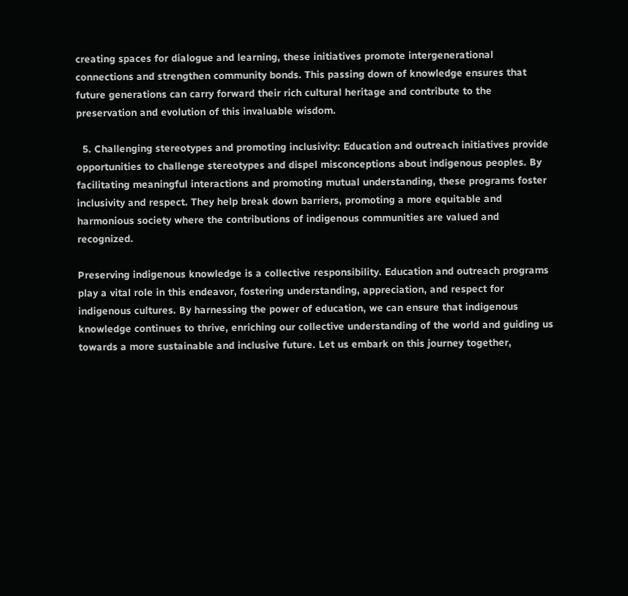creating spaces for dialogue and learning, these initiatives promote intergenerational connections and strengthen community bonds. This passing down of knowledge ensures that future generations can carry forward their rich cultural heritage and contribute to the preservation and evolution of this invaluable wisdom.

  5. Challenging stereotypes and promoting inclusivity: Education and outreach initiatives provide opportunities to challenge stereotypes and dispel misconceptions about indigenous peoples. By facilitating meaningful interactions and promoting mutual understanding, these programs foster inclusivity and respect. They help break down barriers, promoting a more equitable and harmonious society where the contributions of indigenous communities are valued and recognized.

Preserving indigenous knowledge is a collective responsibility. Education and outreach programs play a vital role in this endeavor, fostering understanding, appreciation, and respect for indigenous cultures. By harnessing the power of education, we can ensure that indigenous knowledge continues to thrive, enriching our collective understanding of the world and guiding us towards a more sustainable and inclusive future. Let us embark on this journey together,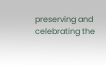preserving and celebrating the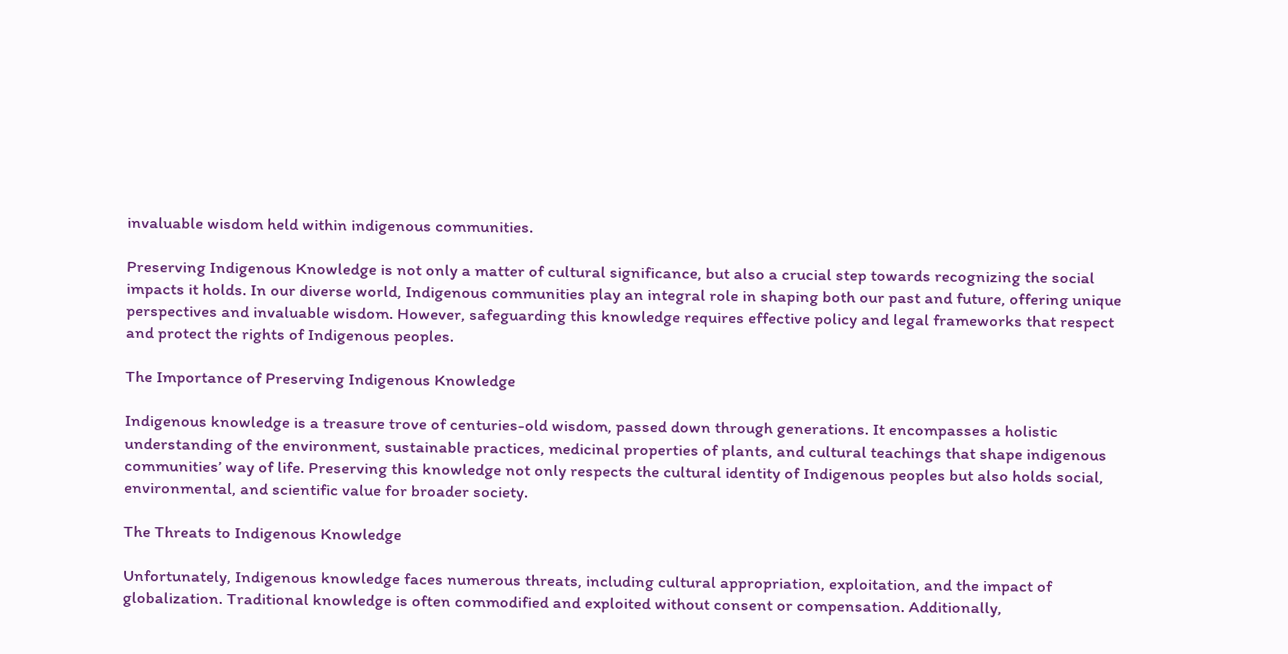invaluable wisdom held within indigenous communities.

Preserving Indigenous Knowledge is not only a matter of cultural significance, but also a crucial step towards recognizing the social impacts it holds. In our diverse world, Indigenous communities play an integral role in shaping both our past and future, offering unique perspectives and invaluable wisdom. However, safeguarding this knowledge requires effective policy and legal frameworks that respect and protect the rights of Indigenous peoples.

The Importance of Preserving Indigenous Knowledge

Indigenous knowledge is a treasure trove of centuries-old wisdom, passed down through generations. It encompasses a holistic understanding of the environment, sustainable practices, medicinal properties of plants, and cultural teachings that shape indigenous communities’ way of life. Preserving this knowledge not only respects the cultural identity of Indigenous peoples but also holds social, environmental, and scientific value for broader society.

The Threats to Indigenous Knowledge

Unfortunately, Indigenous knowledge faces numerous threats, including cultural appropriation, exploitation, and the impact of globalization. Traditional knowledge is often commodified and exploited without consent or compensation. Additionally,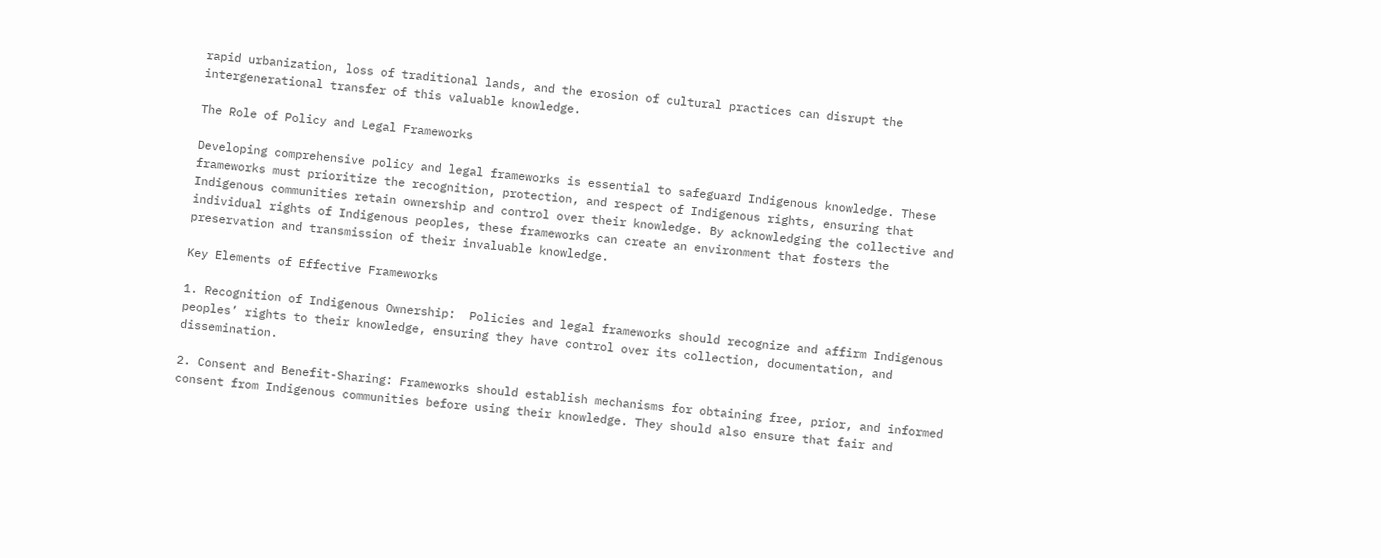rapid urbanization, loss of traditional lands, and the erosion of cultural practices can disrupt the intergenerational transfer of this valuable knowledge.

The Role of Policy and Legal Frameworks

Developing comprehensive policy and legal frameworks is essential to safeguard Indigenous knowledge. These frameworks must prioritize the recognition, protection, and respect of Indigenous rights, ensuring that Indigenous communities retain ownership and control over their knowledge. By acknowledging the collective and individual rights of Indigenous peoples, these frameworks can create an environment that fosters the preservation and transmission of their invaluable knowledge.

Key Elements of Effective Frameworks

1. Recognition of Indigenous Ownership:  Policies and legal frameworks should recognize and affirm Indigenous peoples’ rights to their knowledge, ensuring they have control over its collection, documentation, and dissemination.

2. Consent and Benefit-Sharing: Frameworks should establish mechanisms for obtaining free, prior, and informed consent from Indigenous communities before using their knowledge. They should also ensure that fair and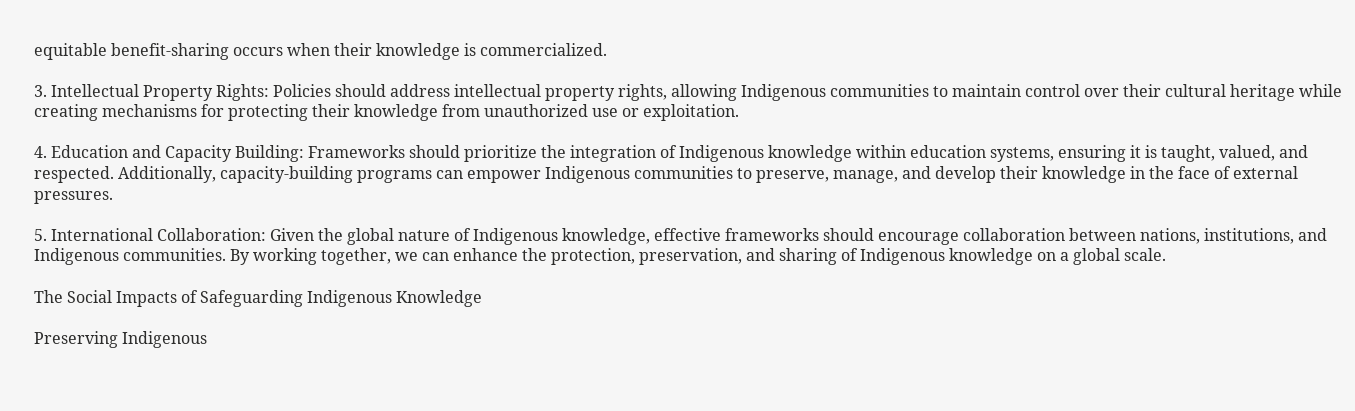equitable benefit-sharing occurs when their knowledge is commercialized.

3. Intellectual Property Rights: Policies should address intellectual property rights, allowing Indigenous communities to maintain control over their cultural heritage while creating mechanisms for protecting their knowledge from unauthorized use or exploitation.

4. Education and Capacity Building: Frameworks should prioritize the integration of Indigenous knowledge within education systems, ensuring it is taught, valued, and respected. Additionally, capacity-building programs can empower Indigenous communities to preserve, manage, and develop their knowledge in the face of external pressures.

5. International Collaboration: Given the global nature of Indigenous knowledge, effective frameworks should encourage collaboration between nations, institutions, and Indigenous communities. By working together, we can enhance the protection, preservation, and sharing of Indigenous knowledge on a global scale.

The Social Impacts of Safeguarding Indigenous Knowledge

Preserving Indigenous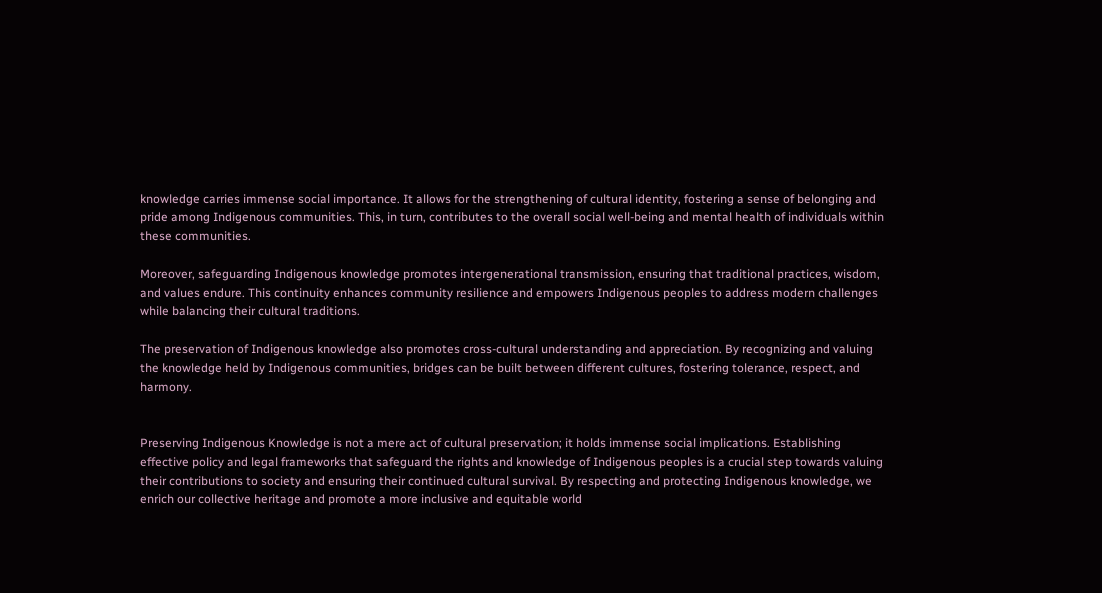knowledge carries immense social importance. It allows for the strengthening of cultural identity, fostering a sense of belonging and pride among Indigenous communities. This, in turn, contributes to the overall social well-being and mental health of individuals within these communities.

Moreover, safeguarding Indigenous knowledge promotes intergenerational transmission, ensuring that traditional practices, wisdom, and values endure. This continuity enhances community resilience and empowers Indigenous peoples to address modern challenges while balancing their cultural traditions.

The preservation of Indigenous knowledge also promotes cross-cultural understanding and appreciation. By recognizing and valuing the knowledge held by Indigenous communities, bridges can be built between different cultures, fostering tolerance, respect, and harmony.


Preserving Indigenous Knowledge is not a mere act of cultural preservation; it holds immense social implications. Establishing effective policy and legal frameworks that safeguard the rights and knowledge of Indigenous peoples is a crucial step towards valuing their contributions to society and ensuring their continued cultural survival. By respecting and protecting Indigenous knowledge, we enrich our collective heritage and promote a more inclusive and equitable world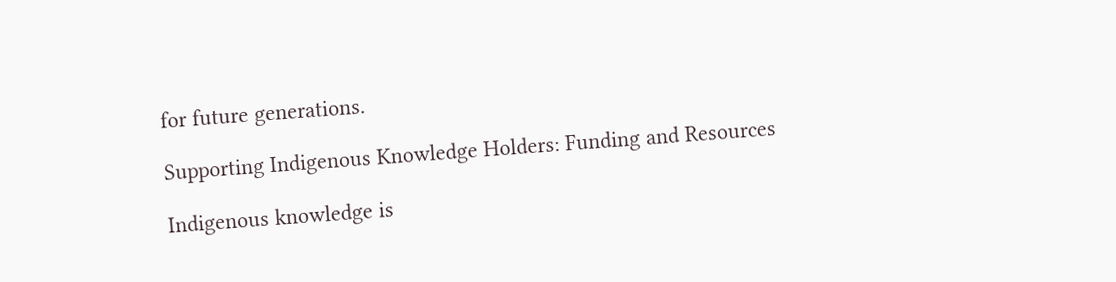for future generations.

Supporting Indigenous Knowledge Holders: Funding and Resources

Indigenous knowledge is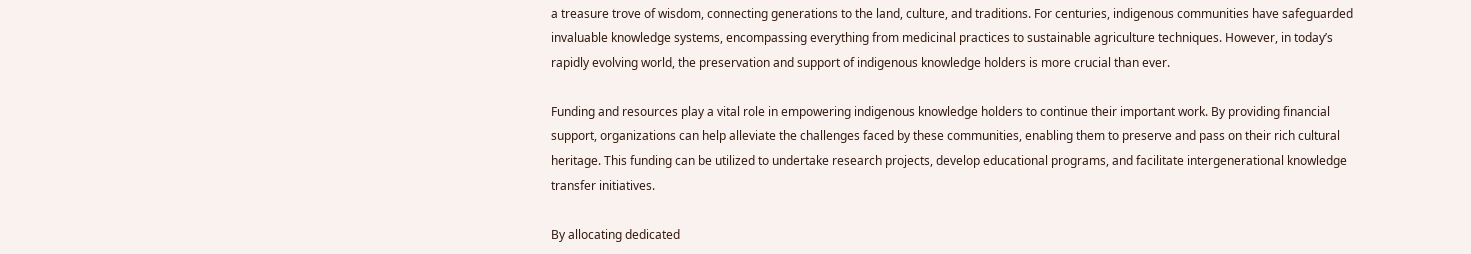a treasure trove of wisdom, connecting generations to the land, culture, and traditions. For centuries, indigenous communities have safeguarded invaluable knowledge systems, encompassing everything from medicinal practices to sustainable agriculture techniques. However, in today’s rapidly evolving world, the preservation and support of indigenous knowledge holders is more crucial than ever.

Funding and resources play a vital role in empowering indigenous knowledge holders to continue their important work. By providing financial support, organizations can help alleviate the challenges faced by these communities, enabling them to preserve and pass on their rich cultural heritage. This funding can be utilized to undertake research projects, develop educational programs, and facilitate intergenerational knowledge transfer initiatives.

By allocating dedicated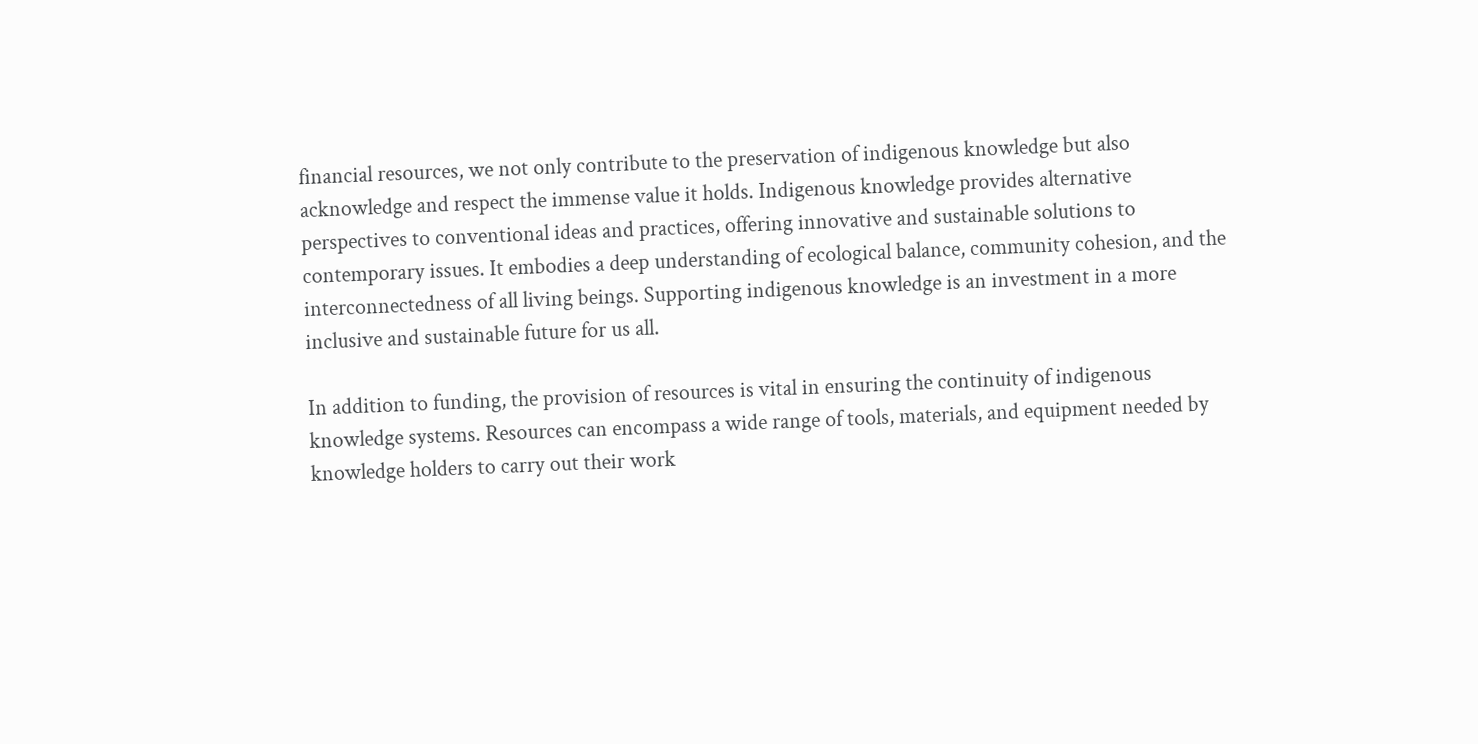financial resources, we not only contribute to the preservation of indigenous knowledge but also acknowledge and respect the immense value it holds. Indigenous knowledge provides alternative perspectives to conventional ideas and practices, offering innovative and sustainable solutions to contemporary issues. It embodies a deep understanding of ecological balance, community cohesion, and the interconnectedness of all living beings. Supporting indigenous knowledge is an investment in a more inclusive and sustainable future for us all.

In addition to funding, the provision of resources is vital in ensuring the continuity of indigenous knowledge systems. Resources can encompass a wide range of tools, materials, and equipment needed by knowledge holders to carry out their work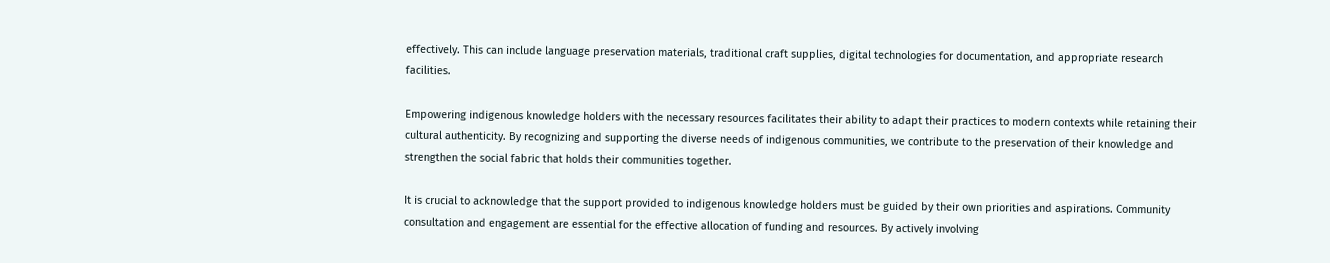effectively. This can include language preservation materials, traditional craft supplies, digital technologies for documentation, and appropriate research facilities.

Empowering indigenous knowledge holders with the necessary resources facilitates their ability to adapt their practices to modern contexts while retaining their cultural authenticity. By recognizing and supporting the diverse needs of indigenous communities, we contribute to the preservation of their knowledge and strengthen the social fabric that holds their communities together.

It is crucial to acknowledge that the support provided to indigenous knowledge holders must be guided by their own priorities and aspirations. Community consultation and engagement are essential for the effective allocation of funding and resources. By actively involving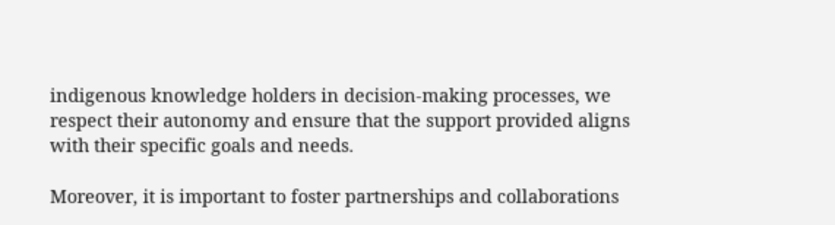indigenous knowledge holders in decision-making processes, we respect their autonomy and ensure that the support provided aligns with their specific goals and needs.

Moreover, it is important to foster partnerships and collaborations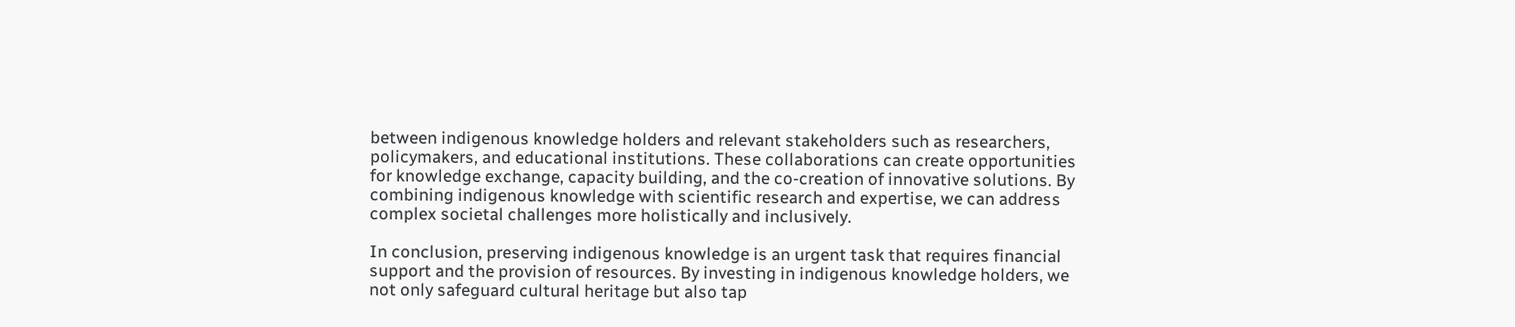between indigenous knowledge holders and relevant stakeholders such as researchers, policymakers, and educational institutions. These collaborations can create opportunities for knowledge exchange, capacity building, and the co-creation of innovative solutions. By combining indigenous knowledge with scientific research and expertise, we can address complex societal challenges more holistically and inclusively.

In conclusion, preserving indigenous knowledge is an urgent task that requires financial support and the provision of resources. By investing in indigenous knowledge holders, we not only safeguard cultural heritage but also tap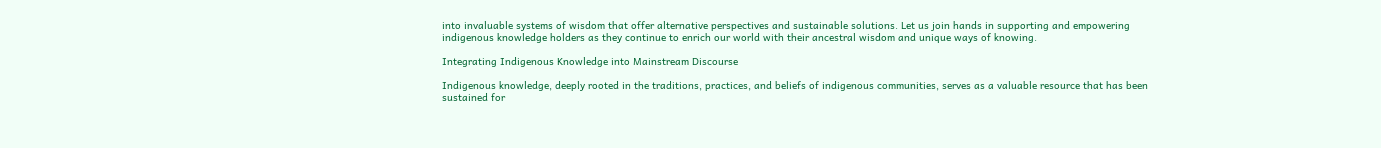into invaluable systems of wisdom that offer alternative perspectives and sustainable solutions. Let us join hands in supporting and empowering indigenous knowledge holders as they continue to enrich our world with their ancestral wisdom and unique ways of knowing.

Integrating Indigenous Knowledge into Mainstream Discourse

Indigenous knowledge, deeply rooted in the traditions, practices, and beliefs of indigenous communities, serves as a valuable resource that has been sustained for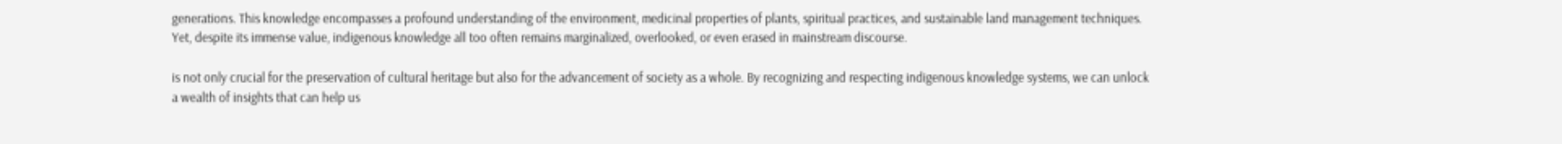generations. This knowledge encompasses a profound understanding of the environment, medicinal properties of plants, spiritual practices, and sustainable land management techniques. Yet, despite its immense value, indigenous knowledge all too often remains marginalized, overlooked, or even erased in mainstream discourse.

is not only crucial for the preservation of cultural heritage but also for the advancement of society as a whole. By recognizing and respecting indigenous knowledge systems, we can unlock a wealth of insights that can help us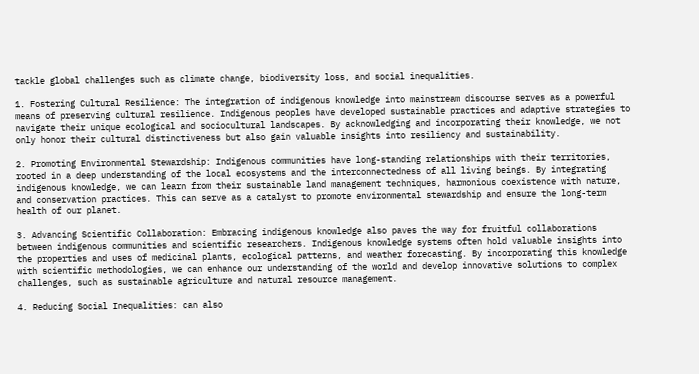tackle global challenges such as climate change, biodiversity loss, and social inequalities.

1. Fostering Cultural Resilience: The integration of indigenous knowledge into mainstream discourse serves as a powerful means of preserving cultural resilience. Indigenous peoples have developed sustainable practices and adaptive strategies to navigate their unique ecological and sociocultural landscapes. By acknowledging and incorporating their knowledge, we not only honor their cultural distinctiveness but also gain valuable insights into resiliency and sustainability.

2. Promoting Environmental Stewardship: Indigenous communities have long-standing relationships with their territories, rooted in a deep understanding of the local ecosystems and the interconnectedness of all living beings. By integrating indigenous knowledge, we can learn from their sustainable land management techniques, harmonious coexistence with nature, and conservation practices. This can serve as a catalyst to promote environmental stewardship and ensure the long-term health of our planet.

3. Advancing Scientific Collaboration: Embracing indigenous knowledge also paves the way for fruitful collaborations between indigenous communities and scientific researchers. Indigenous knowledge systems often hold valuable insights into the properties and uses of medicinal plants, ecological patterns, and weather forecasting. By incorporating this knowledge with scientific methodologies, we can enhance our understanding of the world and develop innovative solutions to complex challenges, such as sustainable agriculture and natural resource management.

4. Reducing Social Inequalities: can also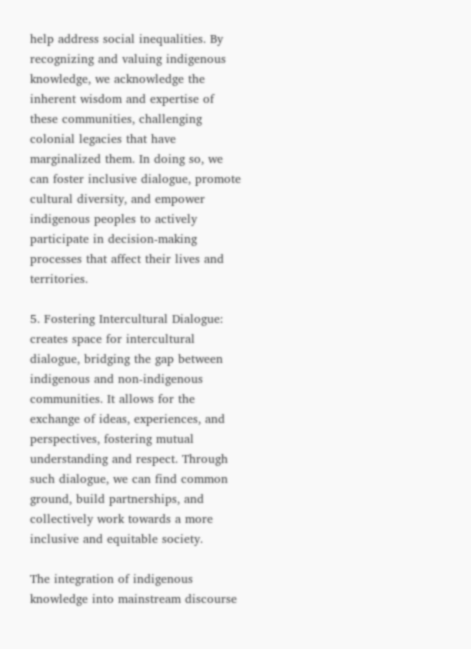help address social inequalities. By recognizing and valuing indigenous knowledge, we acknowledge the inherent wisdom and expertise of these communities, challenging colonial legacies that have marginalized them. In doing so, we can foster inclusive dialogue, promote cultural diversity, and empower indigenous peoples to actively participate in decision-making processes that affect their lives and territories.

5. Fostering Intercultural Dialogue: creates space for intercultural dialogue, bridging the gap between indigenous and non-indigenous communities. It allows for the exchange of ideas, experiences, and perspectives, fostering mutual understanding and respect. Through such dialogue, we can find common ground, build partnerships, and collectively work towards a more inclusive and equitable society.

The integration of indigenous knowledge into mainstream discourse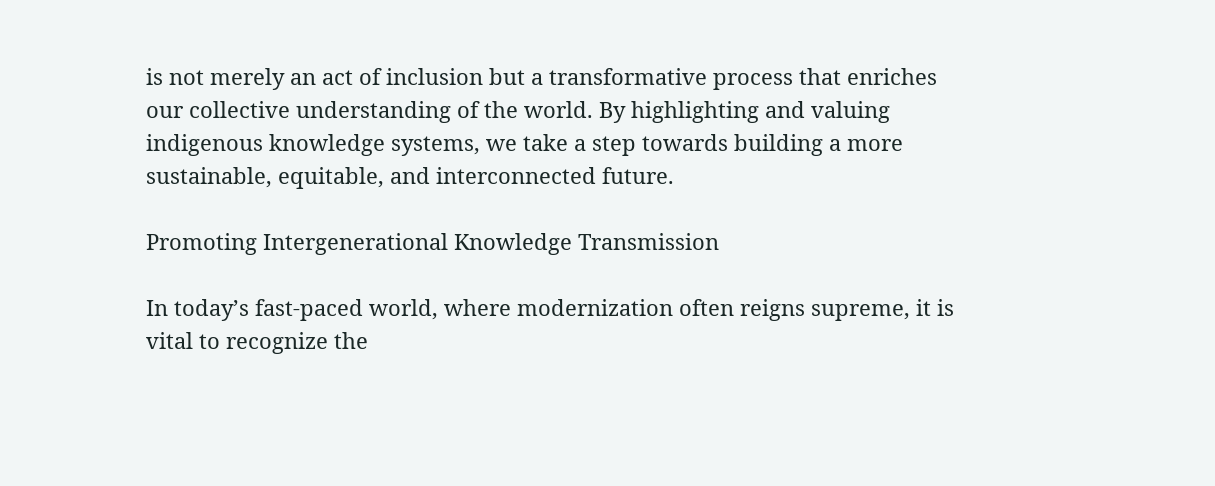is not merely an act of inclusion but a transformative process that enriches our collective understanding of the world. By highlighting and valuing indigenous knowledge systems, we take a step towards building a more sustainable, equitable, and interconnected future.

Promoting Intergenerational Knowledge Transmission

In today’s fast-paced world, where modernization often reigns supreme, it is vital to recognize the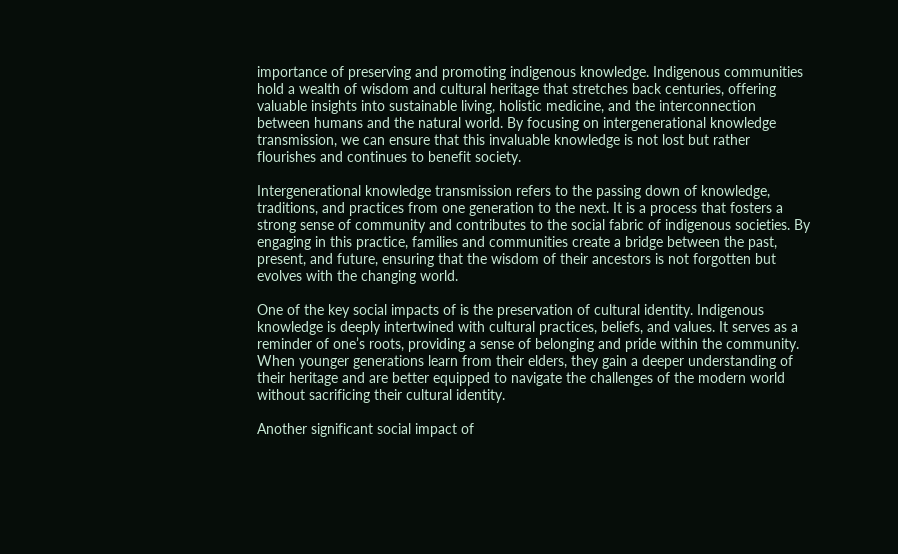importance of preserving and promoting indigenous knowledge. Indigenous communities hold a wealth of wisdom and cultural heritage that stretches back centuries, offering valuable insights into sustainable living, holistic medicine, and the interconnection between humans and the natural world. By focusing on intergenerational knowledge transmission, we can ensure that this invaluable knowledge is not lost but rather flourishes and continues to benefit society.

Intergenerational knowledge transmission refers to the passing down of knowledge, traditions, and practices from one generation to the next. It is a process that fosters a strong sense of community and contributes to the social fabric of indigenous societies. By engaging in this practice, families and communities create a bridge between the past, present, and future, ensuring that the wisdom of their ancestors is not forgotten but evolves with the changing world.

One of the key social impacts of is the preservation of cultural identity. Indigenous knowledge is deeply intertwined with cultural practices, beliefs, and values. It serves as a reminder of one’s roots, providing a sense of belonging and pride within the community. When younger generations learn from their elders, they gain a deeper understanding of their heritage and are better equipped to navigate the challenges of the modern world without sacrificing their cultural identity.

Another significant social impact of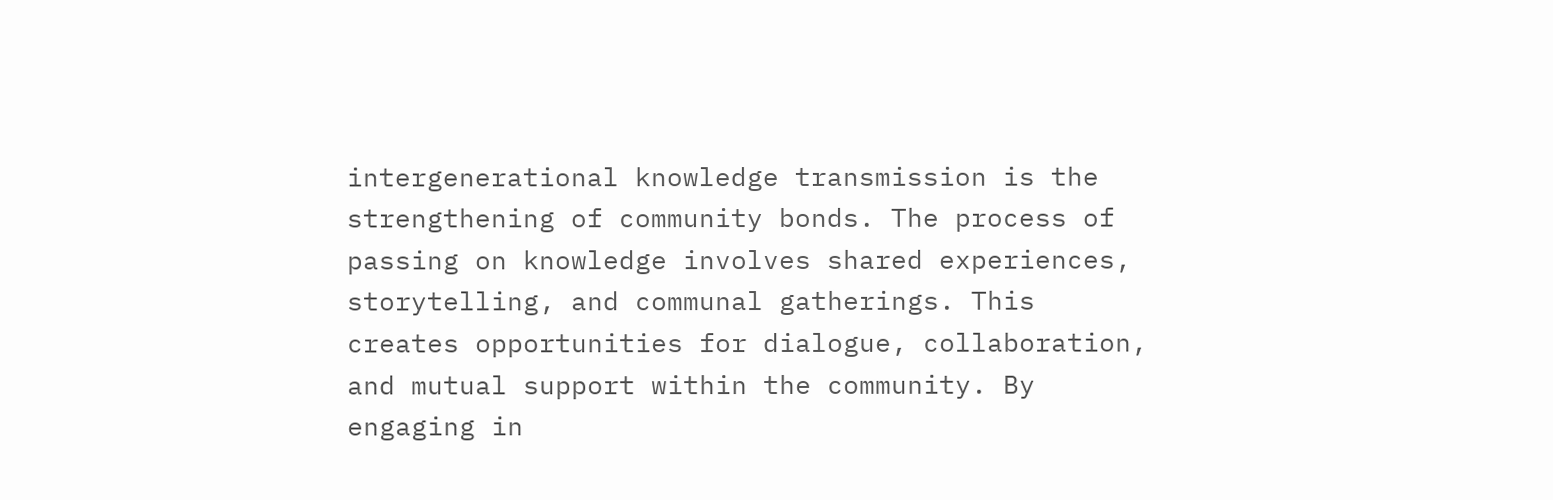intergenerational knowledge transmission is the strengthening of community bonds. The process of passing on knowledge involves shared experiences, storytelling, and communal gatherings. This creates opportunities for dialogue, collaboration, and mutual support within the community. By engaging in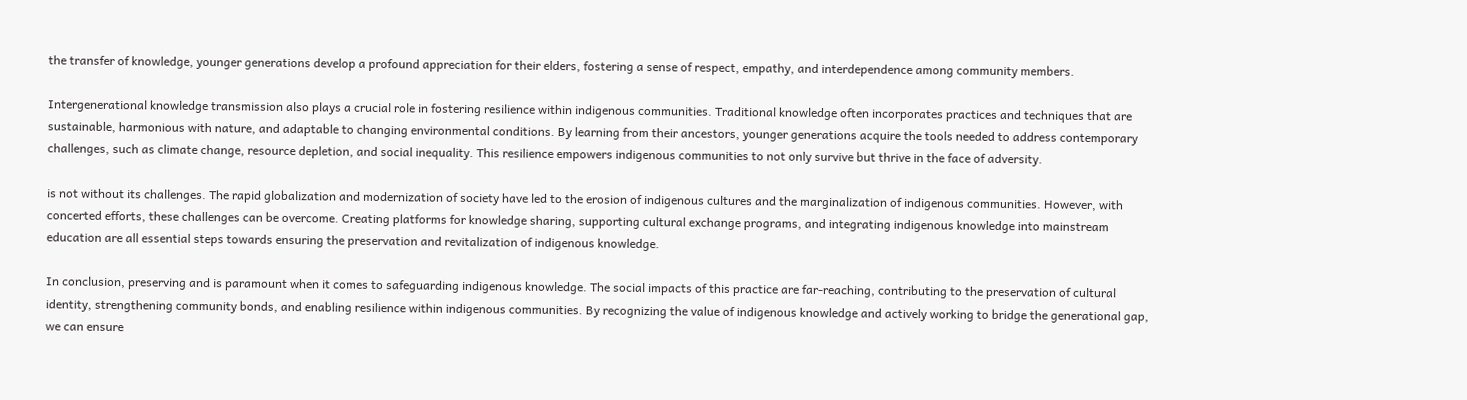the transfer of knowledge, younger generations develop a profound appreciation for their elders, fostering a sense of respect, empathy, and interdependence among community members.

Intergenerational knowledge transmission also plays a crucial role in fostering resilience within indigenous communities. Traditional knowledge often incorporates practices and techniques that are sustainable, harmonious with nature, and adaptable to changing environmental conditions. By learning from their ancestors, younger generations acquire the tools needed to address contemporary challenges, such as climate change, resource depletion, and social inequality. This resilience empowers indigenous communities to not only survive but thrive in the face of adversity.

is not without its challenges. The rapid globalization and modernization of society have led to the erosion of indigenous cultures and the marginalization of indigenous communities. However, with concerted efforts, these challenges can be overcome. Creating platforms for knowledge sharing, supporting cultural exchange programs, and integrating indigenous knowledge into mainstream education are all essential steps towards ensuring the preservation and revitalization of indigenous knowledge.

In conclusion, preserving and is paramount when it comes to safeguarding indigenous knowledge. The social impacts of this practice are far-reaching, contributing to the preservation of cultural identity, strengthening community bonds, and enabling resilience within indigenous communities. By recognizing the value of indigenous knowledge and actively working to bridge the generational gap, we can ensure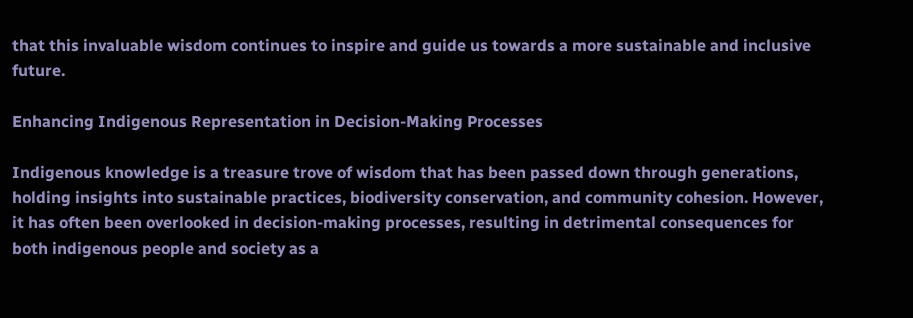that this invaluable wisdom continues to inspire and guide us towards a more sustainable and inclusive future.

Enhancing Indigenous Representation in Decision-Making Processes

Indigenous knowledge is a treasure trove of wisdom that has been passed down through generations, holding insights into sustainable practices, biodiversity conservation, and community cohesion. However, it has often been overlooked in decision-making processes, resulting in detrimental consequences for both indigenous people and society as a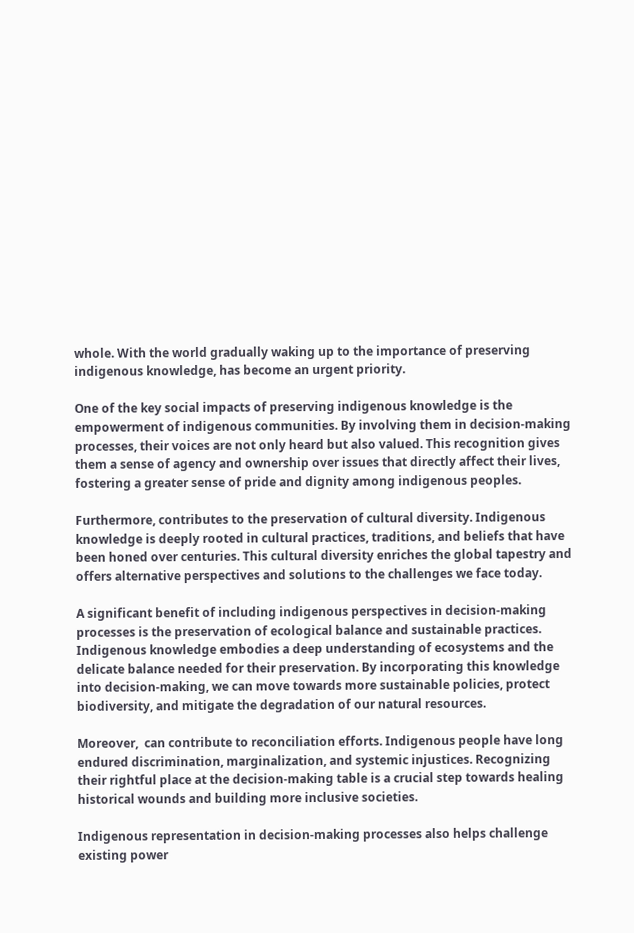whole. With the world gradually waking up to the importance of preserving indigenous knowledge, has become an urgent priority.

One of the key social impacts of preserving indigenous knowledge is the empowerment of indigenous communities. By involving them in decision-making processes, their voices are not only heard but also valued. This recognition gives them a sense of agency and ownership over issues that directly affect their lives, fostering a greater sense of pride and dignity among indigenous peoples.

Furthermore, contributes to the preservation of cultural diversity. Indigenous knowledge is deeply rooted in cultural practices, traditions, and beliefs that have been honed over centuries. This cultural diversity enriches the global tapestry and offers alternative perspectives and solutions to the challenges we face today.

A significant benefit of including indigenous perspectives in decision-making processes is the preservation of ecological balance and sustainable practices. Indigenous knowledge embodies a deep understanding of ecosystems and the delicate balance needed for their preservation. By incorporating this knowledge into decision-making, we can move towards more sustainable policies, protect biodiversity, and mitigate the degradation of our natural resources.

Moreover,  can contribute to reconciliation efforts. Indigenous people have long endured discrimination, marginalization, and systemic injustices. Recognizing their rightful place at the decision-making table is a crucial step towards healing historical wounds and building more inclusive societies.

Indigenous representation in decision-making processes also helps challenge existing power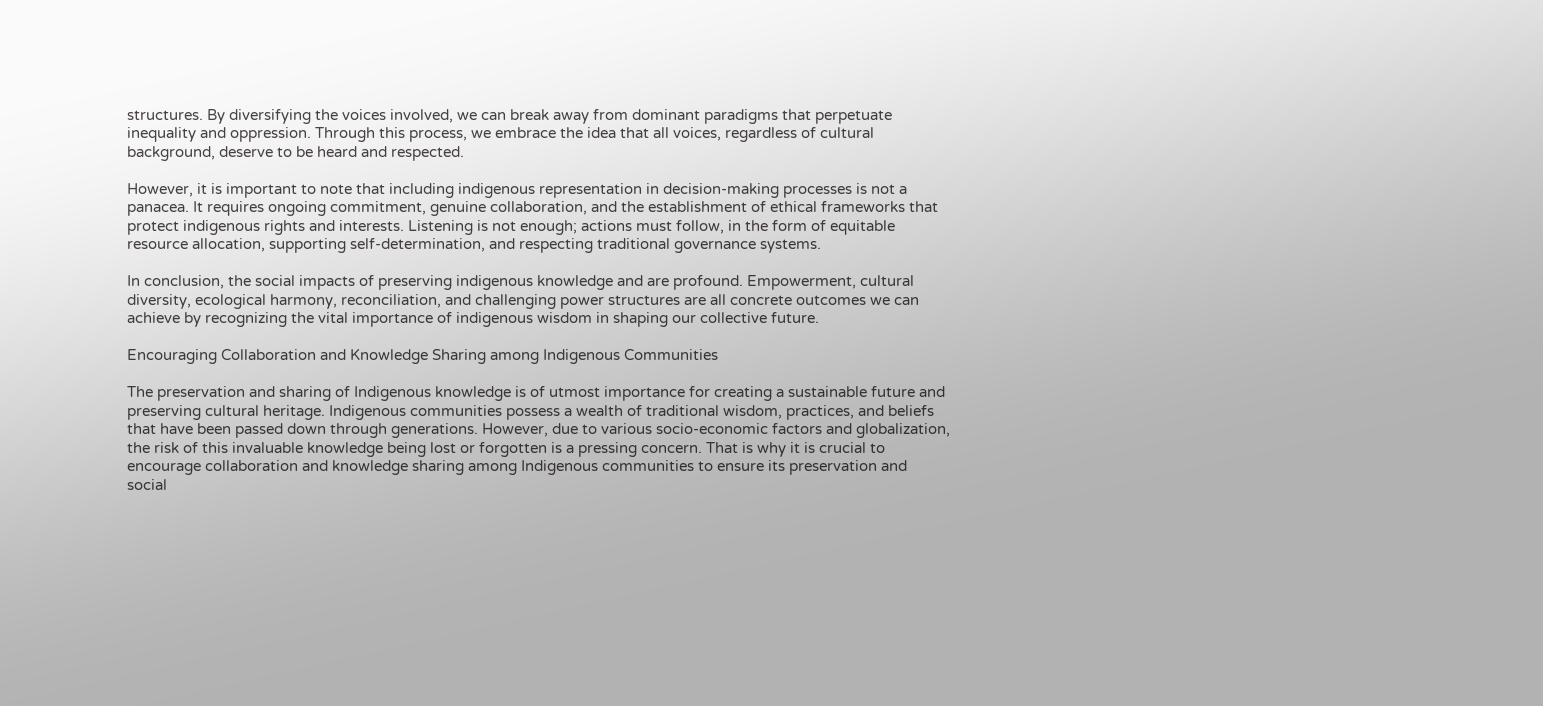structures. By diversifying the voices involved, we can break away from dominant paradigms that perpetuate inequality and oppression. Through this process, we embrace the idea that all voices, regardless of cultural background, deserve to be heard and respected.

However, it is important to note that including indigenous representation in decision-making processes is not a panacea. It requires ongoing commitment, genuine collaboration, and the establishment of ethical frameworks that protect indigenous rights and interests. Listening is not enough; actions must follow, in the form of equitable resource allocation, supporting self-determination, and respecting traditional governance systems.

In conclusion, the social impacts of preserving indigenous knowledge and are profound. Empowerment, cultural diversity, ecological harmony, reconciliation, and challenging power structures are all concrete outcomes we can achieve by recognizing the vital importance of indigenous wisdom in shaping our collective future.

Encouraging Collaboration and Knowledge Sharing among Indigenous Communities

The preservation and sharing of Indigenous knowledge is of utmost importance for creating a sustainable future and preserving cultural heritage. Indigenous communities possess a wealth of traditional wisdom, practices, and beliefs that have been passed down through generations. However, due to various socio-economic factors and globalization, the risk of this invaluable knowledge being lost or forgotten is a pressing concern. That is why it is crucial to encourage collaboration and knowledge sharing among Indigenous communities to ensure its preservation and social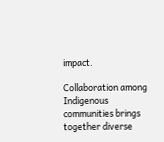impact.

Collaboration among Indigenous communities brings together diverse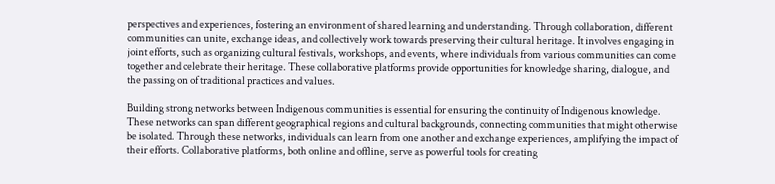perspectives and experiences, fostering an environment of shared learning and understanding. Through collaboration, different communities can unite, exchange ideas, and collectively work towards preserving their cultural heritage. It involves engaging in joint efforts, such as organizing cultural festivals, workshops, and events, where individuals from various communities can come together and celebrate their heritage. These collaborative platforms provide opportunities for knowledge sharing, dialogue, and the passing on of traditional practices and values.

Building strong networks between Indigenous communities is essential for ensuring the continuity of Indigenous knowledge. These networks can span different geographical regions and cultural backgrounds, connecting communities that might otherwise be isolated. Through these networks, individuals can learn from one another and exchange experiences, amplifying the impact of their efforts. Collaborative platforms, both online and offline, serve as powerful tools for creating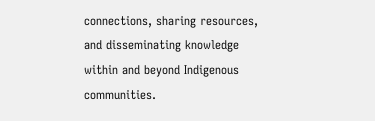connections, sharing resources, and disseminating knowledge within and beyond Indigenous communities.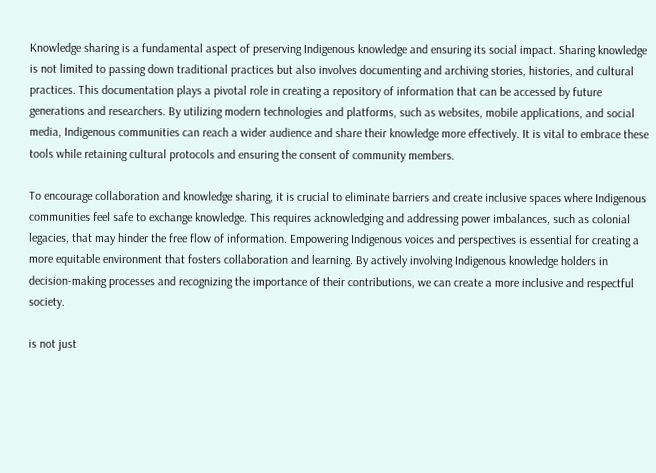Knowledge sharing is a fundamental aspect of preserving Indigenous knowledge and ensuring its social impact. Sharing knowledge is not limited to passing down traditional practices but also involves documenting and archiving stories, histories, and cultural practices. This documentation plays a pivotal role in creating a repository of information that can be accessed by future generations and researchers. By utilizing modern technologies and platforms, such as websites, mobile applications, and social media, Indigenous communities can reach a wider audience and share their knowledge more effectively. It is vital to embrace these tools while retaining cultural protocols and ensuring the consent of community members.

To encourage collaboration and knowledge sharing, it is crucial to eliminate barriers and create inclusive spaces where Indigenous communities feel safe to exchange knowledge. This requires acknowledging and addressing power imbalances, such as colonial legacies, that may hinder the free flow of information. Empowering Indigenous voices and perspectives is essential for creating a more equitable environment that fosters collaboration and learning. By actively involving Indigenous knowledge holders in decision-making processes and recognizing the importance of their contributions, we can create a more inclusive and respectful society.

is not just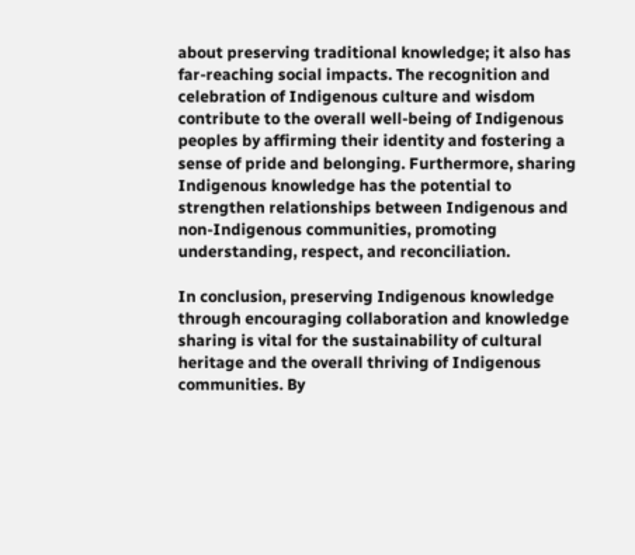about preserving traditional knowledge; it also has far-reaching social impacts. The recognition and celebration of Indigenous culture and wisdom contribute to the overall well-being of Indigenous peoples by affirming their identity and fostering a sense of pride and belonging. Furthermore, sharing Indigenous knowledge has the potential to strengthen relationships between Indigenous and non-Indigenous communities, promoting understanding, respect, and reconciliation.

In conclusion, preserving Indigenous knowledge through encouraging collaboration and knowledge sharing is vital for the sustainability of cultural heritage and the overall thriving of Indigenous communities. By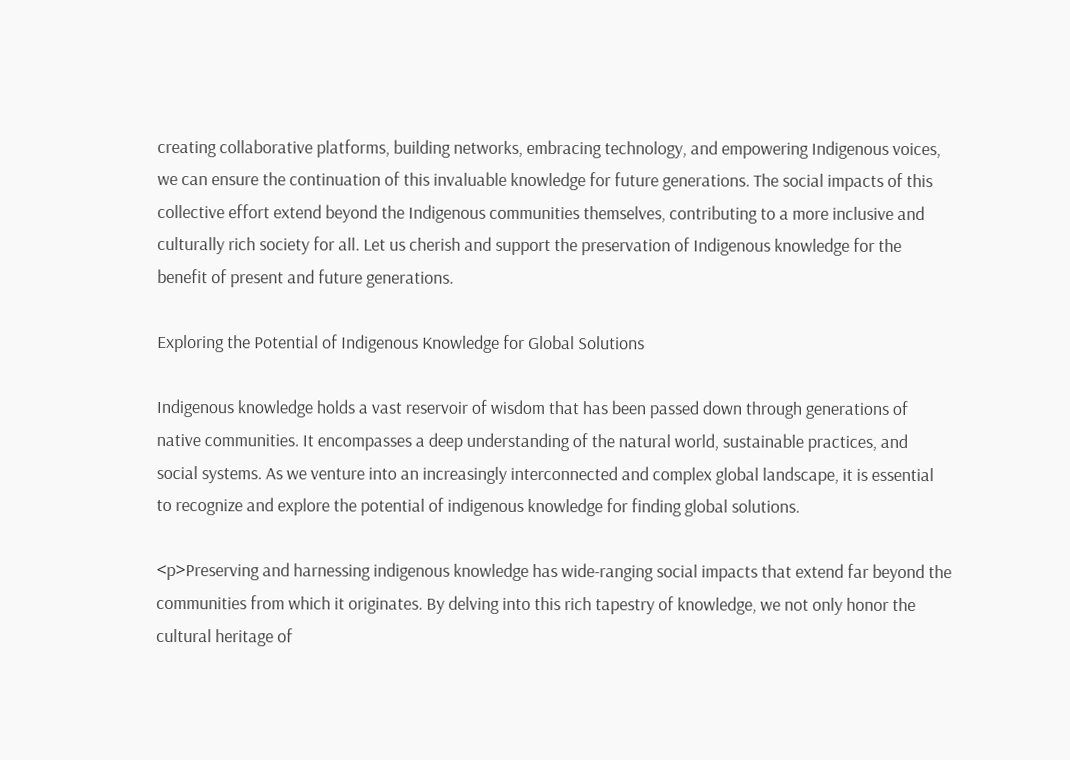creating collaborative platforms, building networks, embracing technology, and empowering Indigenous voices, we can ensure the continuation of this invaluable knowledge for future generations. The social impacts of this collective effort extend beyond the Indigenous communities themselves, contributing to a more inclusive and culturally rich society for all. Let us cherish and support the preservation of Indigenous knowledge for the benefit of present and future generations.

Exploring the Potential of Indigenous Knowledge for Global Solutions

Indigenous knowledge holds a vast reservoir of wisdom that has been passed down through generations of native communities. It encompasses a deep understanding of the natural world, sustainable practices, and social systems. As we venture into an increasingly interconnected and complex global landscape, it is essential to recognize and explore the potential of indigenous knowledge for finding global solutions.

<p>Preserving and harnessing indigenous knowledge has wide-ranging social impacts that extend far beyond the communities from which it originates. By delving into this rich tapestry of knowledge, we not only honor the cultural heritage of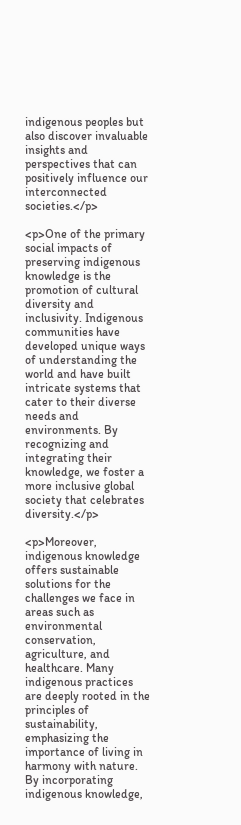indigenous peoples but also discover invaluable insights and perspectives that can positively influence our interconnected societies.</p>

<p>One of the primary social impacts of preserving indigenous knowledge is the promotion of cultural diversity and inclusivity. Indigenous communities have developed unique ways of understanding the world and have built intricate systems that cater to their diverse needs and environments. By recognizing and integrating their knowledge, we foster a more inclusive global society that celebrates diversity.</p>

<p>Moreover, indigenous knowledge offers sustainable solutions for the challenges we face in areas such as environmental conservation, agriculture, and healthcare. Many indigenous practices are deeply rooted in the principles of sustainability, emphasizing the importance of living in harmony with nature. By incorporating indigenous knowledge,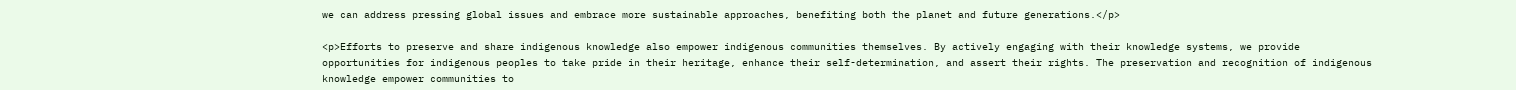we can address pressing global issues and embrace more sustainable approaches, benefiting both the planet and future generations.</p>

<p>Efforts to preserve and share indigenous knowledge also empower indigenous communities themselves. By actively engaging with their knowledge systems, we provide opportunities for indigenous peoples to take pride in their heritage, enhance their self-determination, and assert their rights. The preservation and recognition of indigenous knowledge empower communities to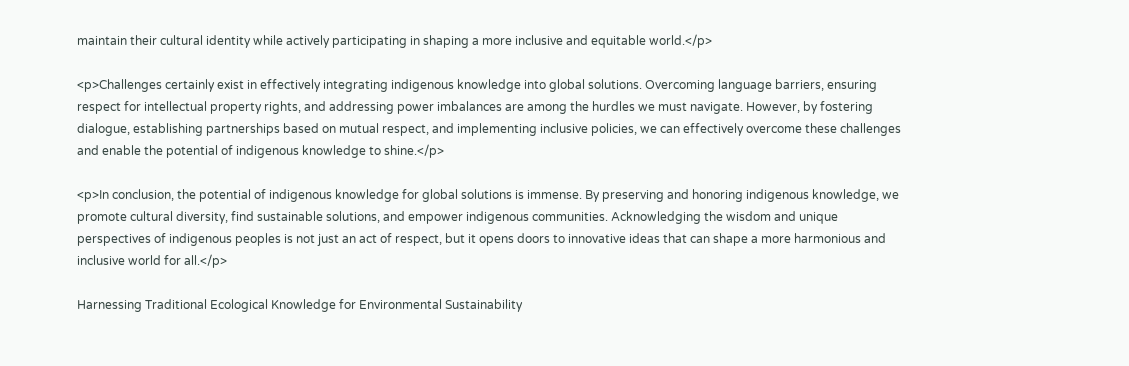maintain their cultural identity while actively participating in shaping a more inclusive and equitable world.</p>

<p>Challenges certainly exist in effectively integrating indigenous knowledge into global solutions. Overcoming language barriers, ensuring respect for intellectual property rights, and addressing power imbalances are among the hurdles we must navigate. However, by fostering dialogue, establishing partnerships based on mutual respect, and implementing inclusive policies, we can effectively overcome these challenges and enable the potential of indigenous knowledge to shine.</p>

<p>In conclusion, the potential of indigenous knowledge for global solutions is immense. By preserving and honoring indigenous knowledge, we promote cultural diversity, find sustainable solutions, and empower indigenous communities. Acknowledging the wisdom and unique perspectives of indigenous peoples is not just an act of respect, but it opens doors to innovative ideas that can shape a more harmonious and inclusive world for all.</p>

Harnessing Traditional Ecological Knowledge for Environmental Sustainability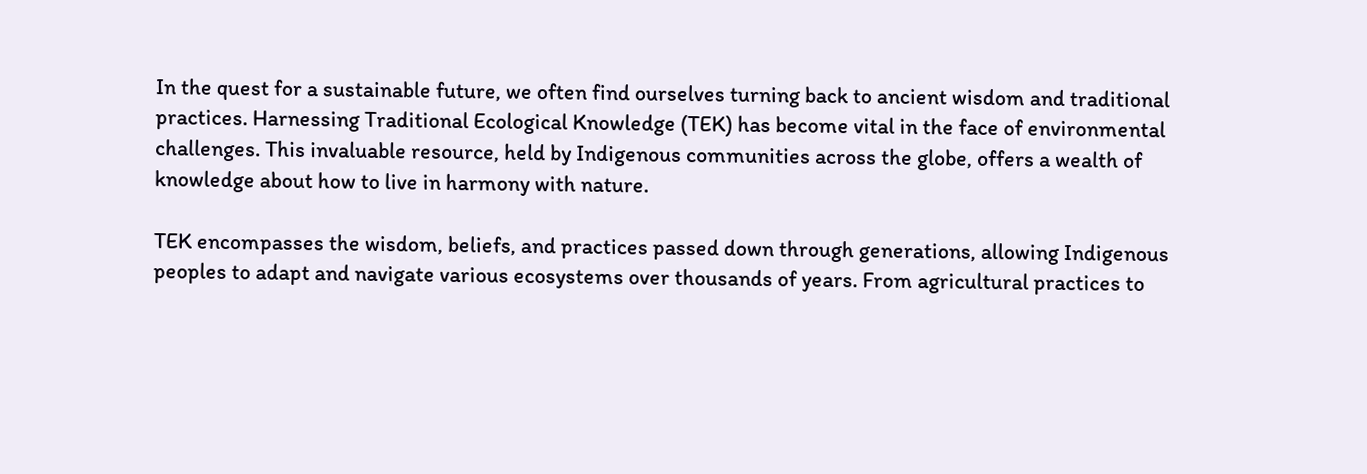In the quest for a sustainable future, we often find ourselves turning back to ancient wisdom and traditional practices. Harnessing Traditional Ecological Knowledge (TEK) has become vital in the face of environmental challenges. This invaluable resource, held by Indigenous communities across the globe, offers a wealth of knowledge about how to live in harmony with nature.

TEK encompasses the wisdom, beliefs, and practices passed down through generations, allowing Indigenous peoples to adapt and navigate various ecosystems over thousands of years. From agricultural practices to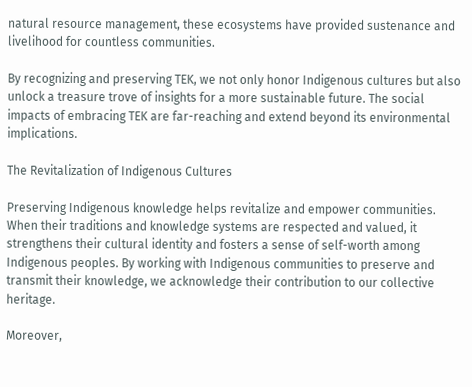natural resource management, these ecosystems have provided sustenance and livelihood for countless communities.

By recognizing and preserving TEK, we not only honor Indigenous cultures but also unlock a treasure trove of insights for a more sustainable future. The social impacts of embracing TEK are far-reaching and extend beyond its environmental implications.

The Revitalization of Indigenous Cultures

Preserving Indigenous knowledge helps revitalize and empower communities. When their traditions and knowledge systems are respected and valued, it strengthens their cultural identity and fosters a sense of self-worth among Indigenous peoples. By working with Indigenous communities to preserve and transmit their knowledge, we acknowledge their contribution to our collective heritage.

Moreover,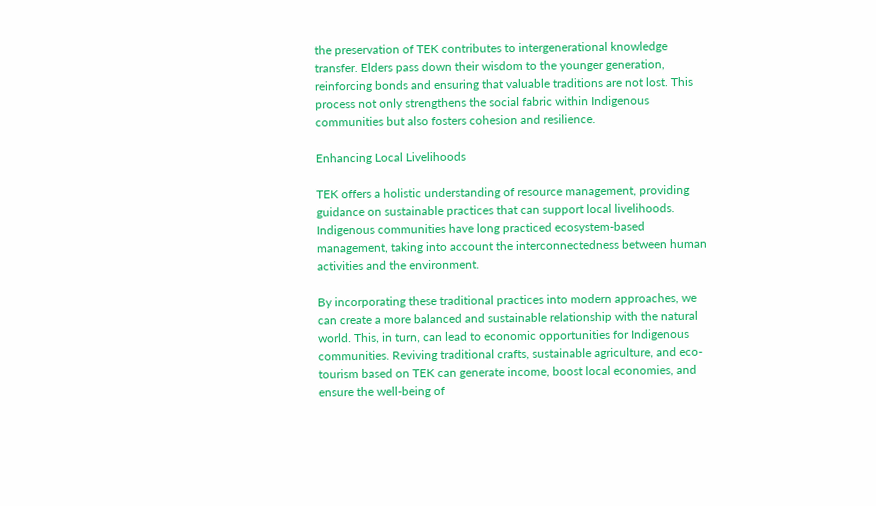the preservation of TEK contributes to intergenerational knowledge transfer. Elders pass down their wisdom to the younger generation, reinforcing bonds and ensuring that valuable traditions are not lost. This process not only strengthens the social fabric within Indigenous communities but also fosters cohesion and resilience.

Enhancing Local Livelihoods

TEK offers a holistic understanding of resource management, providing guidance on sustainable practices that can support local livelihoods. Indigenous communities have long practiced ecosystem-based management, taking into account the interconnectedness between human activities and the environment.

By incorporating these traditional practices into modern approaches, we can create a more balanced and sustainable relationship with the natural world. This, in turn, can lead to economic opportunities for Indigenous communities. Reviving traditional crafts, sustainable agriculture, and eco-tourism based on TEK can generate income, boost local economies, and ensure the well-being of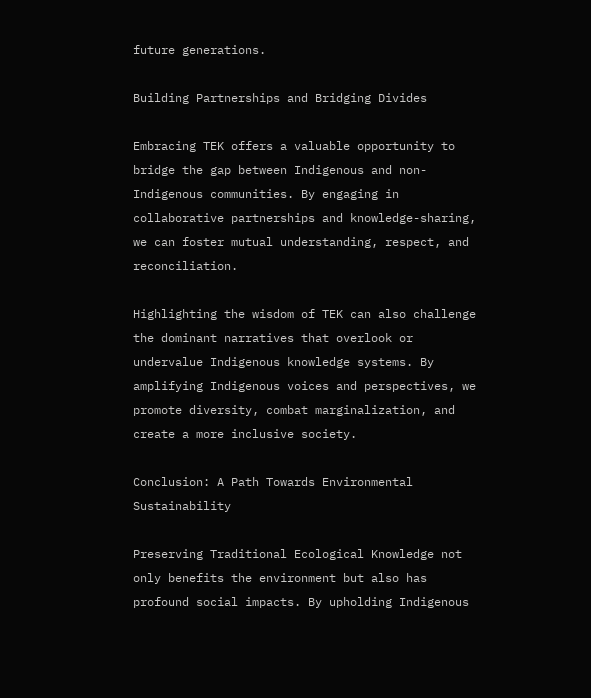future generations.

Building Partnerships and Bridging Divides

Embracing TEK offers a valuable opportunity to bridge the gap between Indigenous and non-Indigenous communities. By engaging in collaborative partnerships and knowledge-sharing, we can foster mutual understanding, respect, and reconciliation.

Highlighting the wisdom of TEK can also challenge the dominant narratives that overlook or undervalue Indigenous knowledge systems. By amplifying Indigenous voices and perspectives, we promote diversity, combat marginalization, and create a more inclusive society.

Conclusion: A Path Towards Environmental Sustainability

Preserving Traditional Ecological Knowledge not only benefits the environment but also has profound social impacts. By upholding Indigenous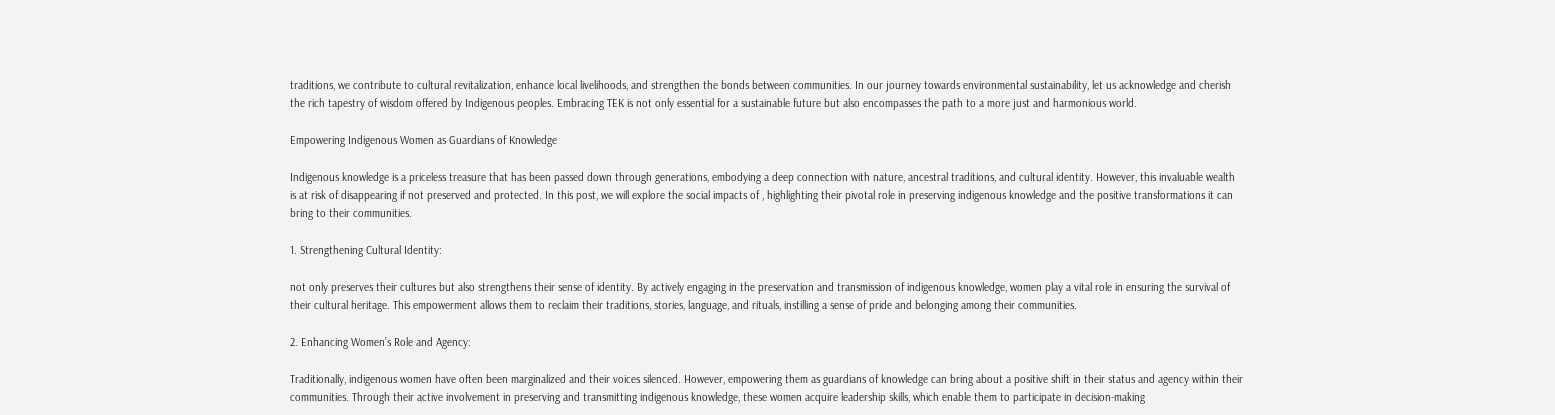traditions, we contribute to cultural revitalization, enhance local livelihoods, and strengthen the bonds between communities. In our journey towards environmental sustainability, let us acknowledge and cherish the rich tapestry of wisdom offered by Indigenous peoples. Embracing TEK is not only essential for a sustainable future but also encompasses the path to a more just and harmonious world.

Empowering Indigenous Women as Guardians of Knowledge

Indigenous knowledge is a priceless treasure that has been passed down through generations, embodying a deep connection with nature, ancestral traditions, and cultural identity. However, this invaluable wealth is at risk of disappearing if not preserved and protected. In this post, we will explore the social impacts of , highlighting their pivotal role in preserving indigenous knowledge and the positive transformations it can bring to their communities.

1. Strengthening Cultural Identity:

not only preserves their cultures but also strengthens their sense of identity. By actively engaging in the preservation and transmission of indigenous knowledge, women play a vital role in ensuring the survival of their cultural heritage. This empowerment allows them to reclaim their traditions, stories, language, and rituals, instilling a sense of pride and belonging among their communities.

2. Enhancing Women’s Role and Agency:

Traditionally, indigenous women have often been marginalized and their voices silenced. However, empowering them as guardians of knowledge can bring about a positive shift in their status and agency within their communities. Through their active involvement in preserving and transmitting indigenous knowledge, these women acquire leadership skills, which enable them to participate in decision-making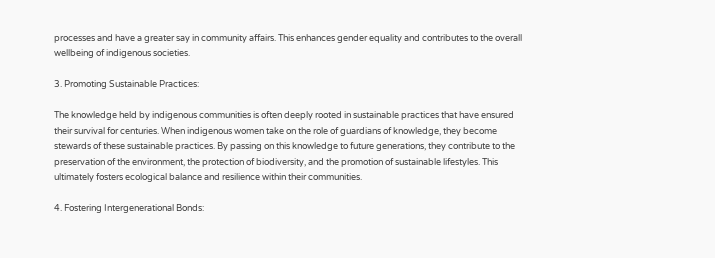processes and have a greater say in community affairs. This enhances gender equality and contributes to the overall wellbeing of indigenous societies.

3. Promoting Sustainable Practices:

The knowledge held by indigenous communities is often deeply rooted in sustainable practices that have ensured their survival for centuries. When indigenous women take on the role of guardians of knowledge, they become stewards of these sustainable practices. By passing on this knowledge to future generations, they contribute to the preservation of the environment, the protection of biodiversity, and the promotion of sustainable lifestyles. This ultimately fosters ecological balance and resilience within their communities.

4. Fostering Intergenerational Bonds: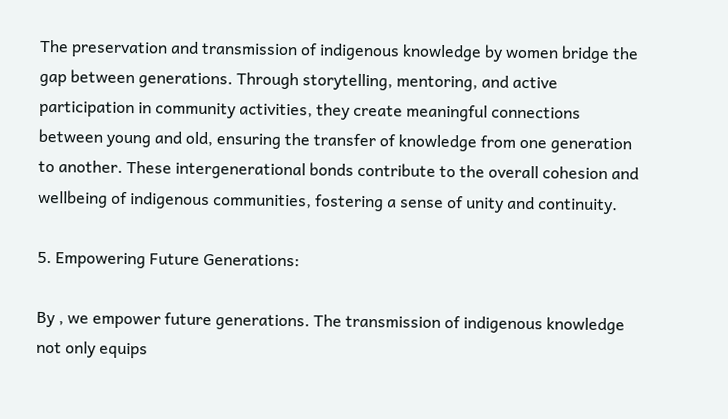The preservation and transmission of indigenous knowledge by women bridge the gap between generations. Through storytelling, mentoring, and active participation in community activities, they create meaningful connections between young and old, ensuring the transfer of knowledge from one generation to another. These intergenerational bonds contribute to the overall cohesion and wellbeing of indigenous communities, fostering a sense of unity and continuity.

5. Empowering Future Generations:

By , we empower future generations. The transmission of indigenous knowledge not only equips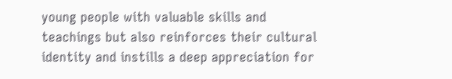young people with valuable skills and teachings but also reinforces their cultural identity and instills a deep appreciation for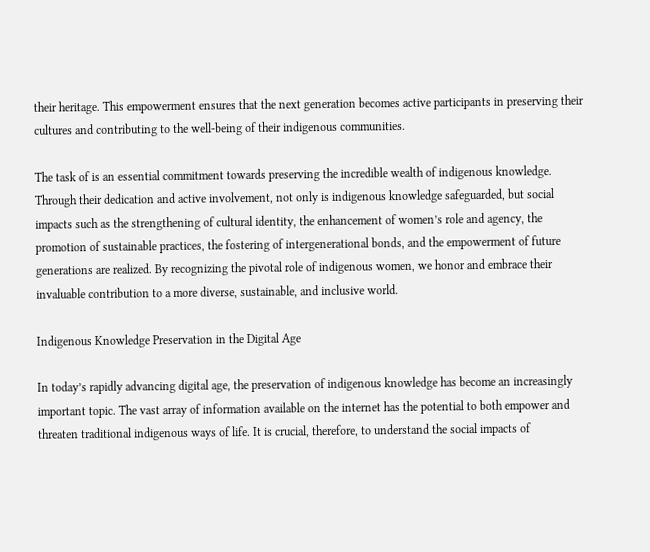their heritage. This empowerment ensures that the next generation becomes active participants in preserving their cultures and contributing to the well-being of their indigenous communities.

The task of is an essential commitment towards preserving the incredible wealth of indigenous knowledge. Through their dedication and active involvement, not only is indigenous knowledge safeguarded, but social impacts such as the strengthening of cultural identity, the enhancement of women’s role and agency, the promotion of sustainable practices, the fostering of intergenerational bonds, and the empowerment of future generations are realized. By recognizing the pivotal role of indigenous women, we honor and embrace their invaluable contribution to a more diverse, sustainable, and inclusive world.

Indigenous Knowledge Preservation in the Digital Age

In today’s rapidly advancing digital age, the preservation of indigenous knowledge has become an increasingly important topic. The vast array of information available on the internet has the potential to both empower and threaten traditional indigenous ways of life. It is crucial, therefore, to understand the social impacts of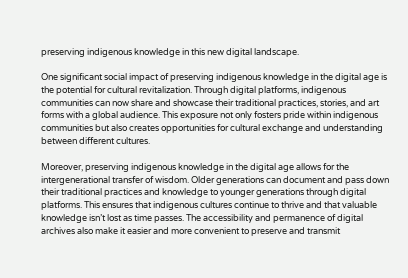preserving indigenous knowledge in this new digital landscape.

One significant social impact of preserving indigenous knowledge in the digital age is the potential for cultural revitalization. Through digital platforms, indigenous communities can now share and showcase their traditional practices, stories, and art forms with a global audience. This exposure not only fosters pride within indigenous communities but also creates opportunities for cultural exchange and understanding between different cultures.

Moreover, preserving indigenous knowledge in the digital age allows for the intergenerational transfer of wisdom. Older generations can document and pass down their traditional practices and knowledge to younger generations through digital platforms. This ensures that indigenous cultures continue to thrive and that valuable knowledge isn’t lost as time passes. The accessibility and permanence of digital archives also make it easier and more convenient to preserve and transmit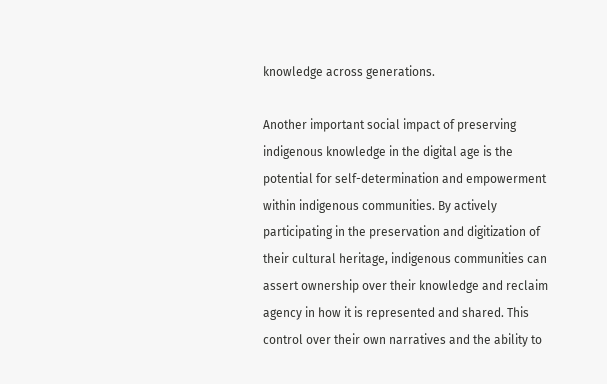knowledge across generations.

Another important social impact of preserving indigenous knowledge in the digital age is the potential for self-determination and empowerment within indigenous communities. By actively participating in the preservation and digitization of their cultural heritage, indigenous communities can assert ownership over their knowledge and reclaim agency in how it is represented and shared. This control over their own narratives and the ability to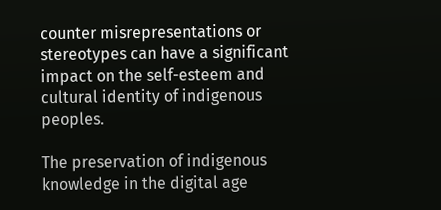counter misrepresentations or stereotypes can have a significant impact on the self-esteem and cultural identity of indigenous peoples.

The preservation of indigenous knowledge in the digital age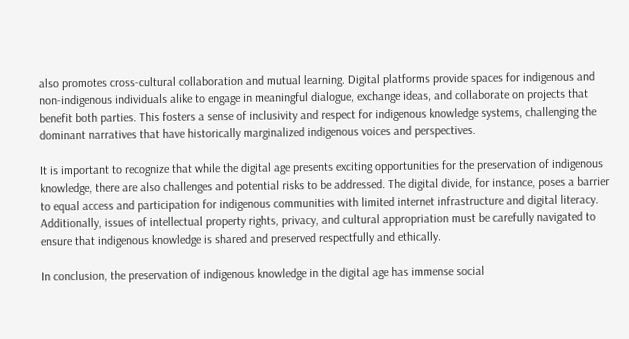also promotes cross-cultural collaboration and mutual learning. Digital platforms provide spaces for indigenous and non-indigenous individuals alike to engage in meaningful dialogue, exchange ideas, and collaborate on projects that benefit both parties. This fosters a sense of inclusivity and respect for indigenous knowledge systems, challenging the dominant narratives that have historically marginalized indigenous voices and perspectives.

It is important to recognize that while the digital age presents exciting opportunities for the preservation of indigenous knowledge, there are also challenges and potential risks to be addressed. The digital divide, for instance, poses a barrier to equal access and participation for indigenous communities with limited internet infrastructure and digital literacy. Additionally, issues of intellectual property rights, privacy, and cultural appropriation must be carefully navigated to ensure that indigenous knowledge is shared and preserved respectfully and ethically.

In conclusion, the preservation of indigenous knowledge in the digital age has immense social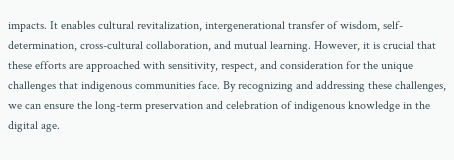impacts. It enables cultural revitalization, intergenerational transfer of wisdom, self-determination, cross-cultural collaboration, and mutual learning. However, it is crucial that these efforts are approached with sensitivity, respect, and consideration for the unique challenges that indigenous communities face. By recognizing and addressing these challenges, we can ensure the long-term preservation and celebration of indigenous knowledge in the digital age.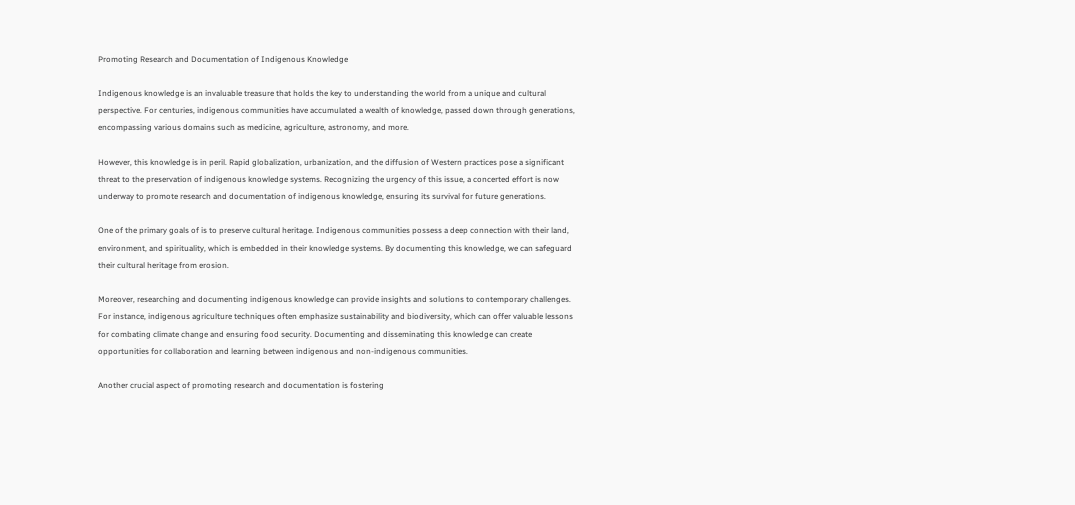Promoting Research and Documentation of Indigenous Knowledge

Indigenous knowledge is an invaluable treasure that holds the key to understanding the world from a unique and cultural perspective. For centuries, indigenous communities have accumulated a wealth of knowledge, passed down through generations, encompassing various domains such as medicine, agriculture, astronomy, and more.

However, this knowledge is in peril. Rapid globalization, urbanization, and the diffusion of Western practices pose a significant threat to the preservation of indigenous knowledge systems. Recognizing the urgency of this issue, a concerted effort is now underway to promote research and documentation of indigenous knowledge, ensuring its survival for future generations.

One of the primary goals of is to preserve cultural heritage. Indigenous communities possess a deep connection with their land, environment, and spirituality, which is embedded in their knowledge systems. By documenting this knowledge, we can safeguard their cultural heritage from erosion.

Moreover, researching and documenting indigenous knowledge can provide insights and solutions to contemporary challenges. For instance, indigenous agriculture techniques often emphasize sustainability and biodiversity, which can offer valuable lessons for combating climate change and ensuring food security. Documenting and disseminating this knowledge can create opportunities for collaboration and learning between indigenous and non-indigenous communities.

Another crucial aspect of promoting research and documentation is fostering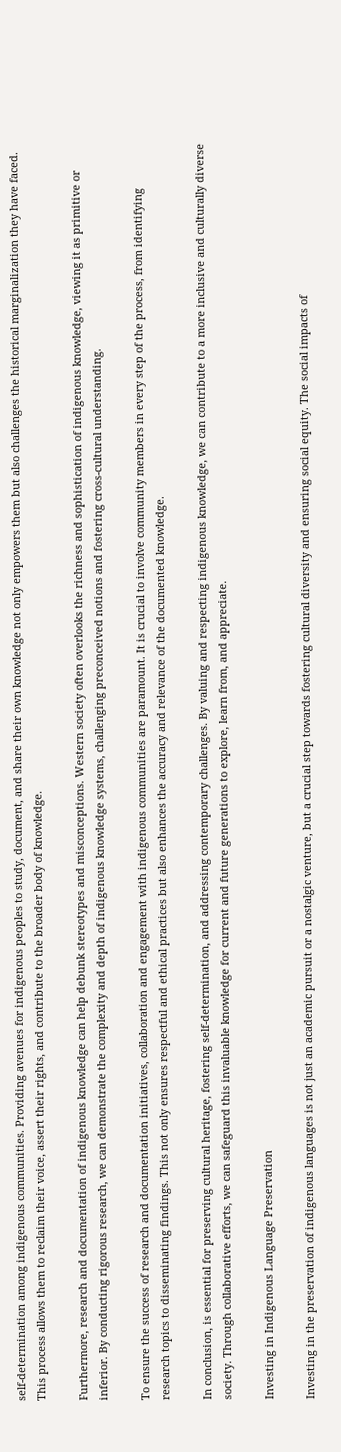self-determination among indigenous communities. Providing avenues for indigenous peoples to study, document, and share their own knowledge not only empowers them but also challenges the historical marginalization they have faced. This process allows them to reclaim their voice, assert their rights, and contribute to the broader body of knowledge.

Furthermore, research and documentation of indigenous knowledge can help debunk stereotypes and misconceptions. Western society often overlooks the richness and sophistication of indigenous knowledge, viewing it as primitive or inferior. By conducting rigorous research, we can demonstrate the complexity and depth of indigenous knowledge systems, challenging preconceived notions and fostering cross-cultural understanding.

To ensure the success of research and documentation initiatives, collaboration and engagement with indigenous communities are paramount. It is crucial to involve community members in every step of the process, from identifying research topics to disseminating findings. This not only ensures respectful and ethical practices but also enhances the accuracy and relevance of the documented knowledge.

In conclusion, is essential for preserving cultural heritage, fostering self-determination, and addressing contemporary challenges. By valuing and respecting indigenous knowledge, we can contribute to a more inclusive and culturally diverse society. Through collaborative efforts, we can safeguard this invaluable knowledge for current and future generations to explore, learn from, and appreciate.

Investing in Indigenous Language Preservation

Investing in the preservation of indigenous languages is not just an academic pursuit or a nostalgic venture, but a crucial step towards fostering cultural diversity and ensuring social equity. The social impacts of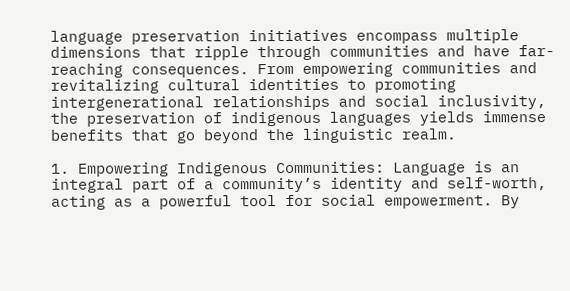language preservation initiatives encompass multiple dimensions that ripple through communities and have far-reaching consequences. From empowering communities and revitalizing cultural identities to promoting intergenerational relationships and social inclusivity, the preservation of indigenous languages yields immense benefits that go beyond the linguistic realm.

1. Empowering Indigenous Communities: Language is an integral part of a community’s identity and self-worth, acting as a powerful tool for social empowerment. By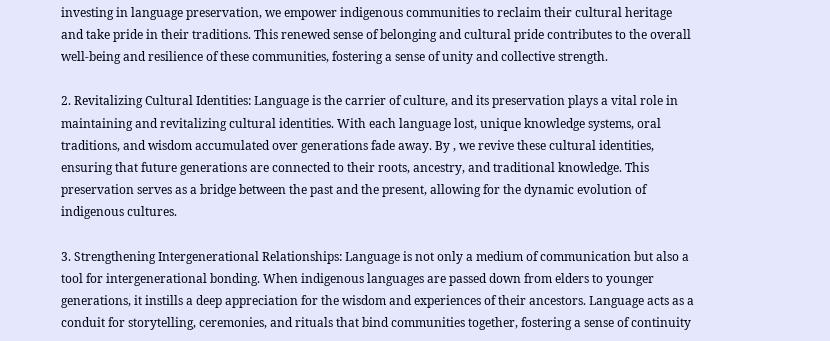investing in language preservation, we empower indigenous communities to reclaim their cultural heritage and take pride in their traditions. This renewed sense of belonging and cultural pride contributes to the overall well-being and resilience of these communities, fostering a sense of unity and collective strength.

2. Revitalizing Cultural Identities: Language is the carrier of culture, and its preservation plays a vital role in maintaining and revitalizing cultural identities. With each language lost, unique knowledge systems, oral traditions, and wisdom accumulated over generations fade away. By , we revive these cultural identities, ensuring that future generations are connected to their roots, ancestry, and traditional knowledge. This preservation serves as a bridge between the past and the present, allowing for the dynamic evolution of indigenous cultures.

3. Strengthening Intergenerational Relationships: Language is not only a medium of communication but also a tool for intergenerational bonding. When indigenous languages are passed down from elders to younger generations, it instills a deep appreciation for the wisdom and experiences of their ancestors. Language acts as a conduit for storytelling, ceremonies, and rituals that bind communities together, fostering a sense of continuity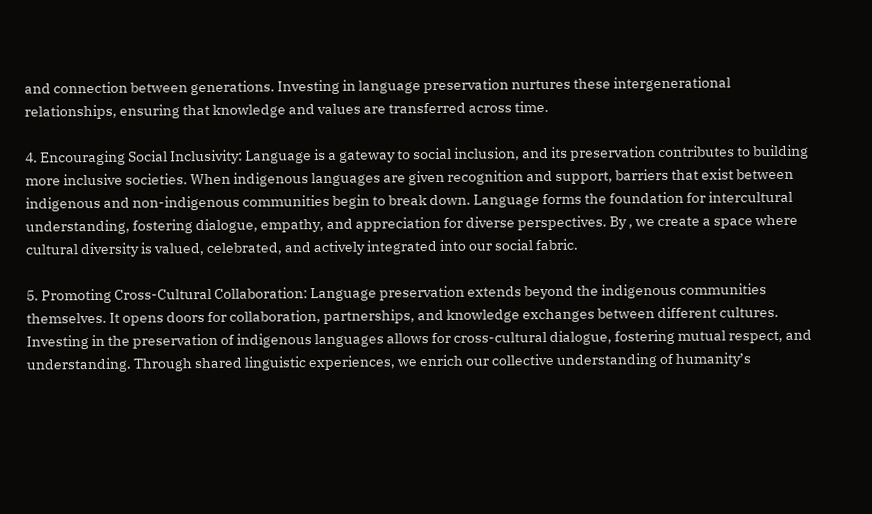and connection between generations. Investing in language preservation nurtures these intergenerational relationships, ensuring that knowledge and values are transferred across time.

4. Encouraging Social Inclusivity: Language is a gateway to social inclusion, and its preservation contributes to building more inclusive societies. When indigenous languages are given recognition and support, barriers that exist between indigenous and non-indigenous communities begin to break down. Language forms the foundation for intercultural understanding, fostering dialogue, empathy, and appreciation for diverse perspectives. By , we create a space where cultural diversity is valued, celebrated, and actively integrated into our social fabric.

5. Promoting Cross-Cultural Collaboration: Language preservation extends beyond the indigenous communities themselves. It opens doors for collaboration, partnerships, and knowledge exchanges between different cultures. Investing in the preservation of indigenous languages allows for cross-cultural dialogue, fostering mutual respect, and understanding. Through shared linguistic experiences, we enrich our collective understanding of humanity’s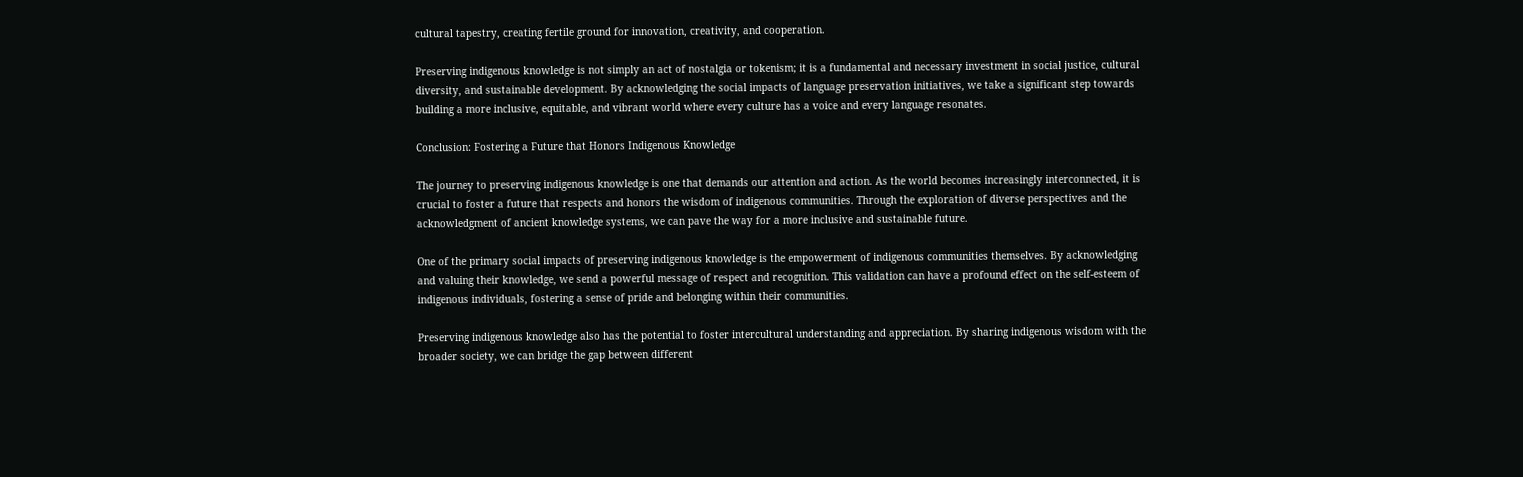cultural tapestry, creating fertile ground for innovation, creativity, and cooperation.

Preserving indigenous knowledge is not simply an act of nostalgia or tokenism; it is a fundamental and necessary investment in social justice, cultural diversity, and sustainable development. By acknowledging the social impacts of language preservation initiatives, we take a significant step towards building a more inclusive, equitable, and vibrant world where every culture has a voice and every language resonates.

Conclusion: Fostering a Future that Honors Indigenous Knowledge

The journey to preserving indigenous knowledge is one that demands our attention and action. As the world becomes increasingly interconnected, it is crucial to foster a future that respects and honors the wisdom of indigenous communities. Through the exploration of diverse perspectives and the acknowledgment of ancient knowledge systems, we can pave the way for a more inclusive and sustainable future.

One of the primary social impacts of preserving indigenous knowledge is the empowerment of indigenous communities themselves. By acknowledging and valuing their knowledge, we send a powerful message of respect and recognition. This validation can have a profound effect on the self-esteem of indigenous individuals, fostering a sense of pride and belonging within their communities.

Preserving indigenous knowledge also has the potential to foster intercultural understanding and appreciation. By sharing indigenous wisdom with the broader society, we can bridge the gap between different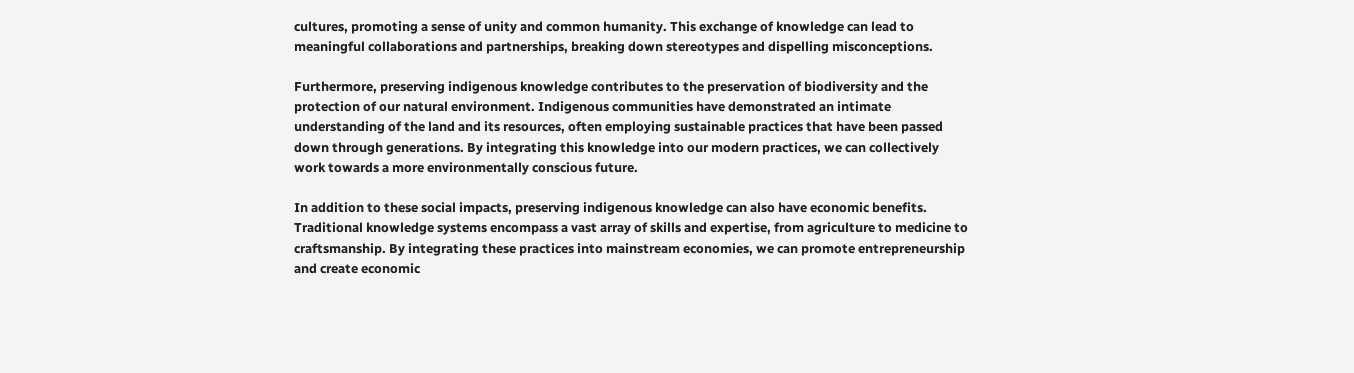cultures, promoting a sense of unity and common humanity. This exchange of knowledge can lead to meaningful collaborations and partnerships, breaking down stereotypes and dispelling misconceptions.

Furthermore, preserving indigenous knowledge contributes to the preservation of biodiversity and the protection of our natural environment. Indigenous communities have demonstrated an intimate understanding of the land and its resources, often employing sustainable practices that have been passed down through generations. By integrating this knowledge into our modern practices, we can collectively work towards a more environmentally conscious future.

In addition to these social impacts, preserving indigenous knowledge can also have economic benefits. Traditional knowledge systems encompass a vast array of skills and expertise, from agriculture to medicine to craftsmanship. By integrating these practices into mainstream economies, we can promote entrepreneurship and create economic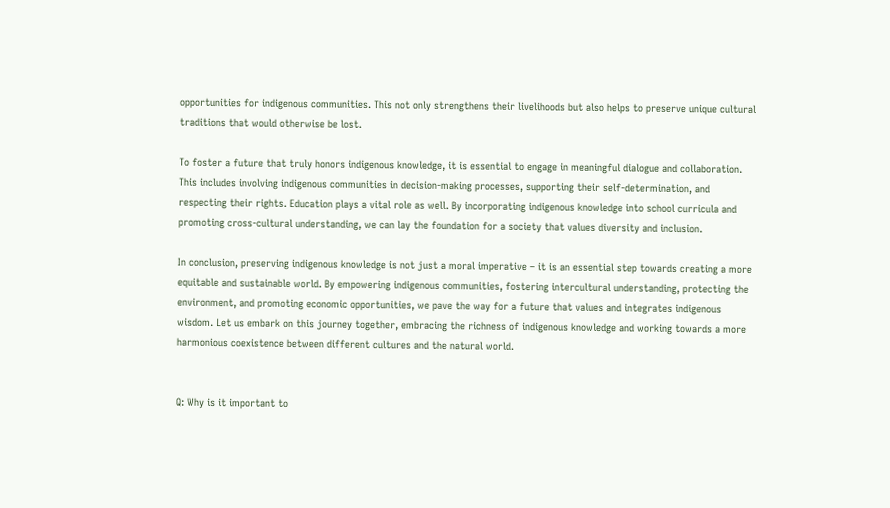opportunities for indigenous communities. This not only strengthens their livelihoods but also helps to preserve unique cultural traditions that would otherwise be lost.

To foster a future that truly honors indigenous knowledge, it is essential to engage in meaningful dialogue and collaboration. This includes involving indigenous communities in decision-making processes, supporting their self-determination, and respecting their rights. Education plays a vital role as well. By incorporating indigenous knowledge into school curricula and promoting cross-cultural understanding, we can lay the foundation for a society that values diversity and inclusion.

In conclusion, preserving indigenous knowledge is not just a moral imperative – it is an essential step towards creating a more equitable and sustainable world. By empowering indigenous communities, fostering intercultural understanding, protecting the environment, and promoting economic opportunities, we pave the way for a future that values and integrates indigenous wisdom. Let us embark on this journey together, embracing the richness of indigenous knowledge and working towards a more harmonious coexistence between different cultures and the natural world.


Q: Why is it important to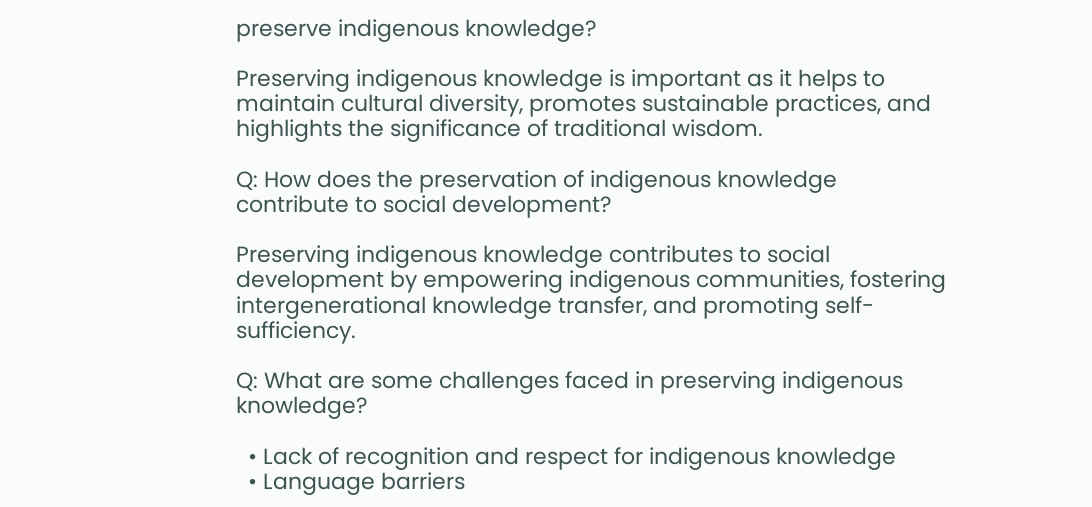preserve indigenous knowledge?

Preserving indigenous knowledge is important as it helps to maintain cultural diversity, promotes sustainable practices, and highlights the significance of traditional wisdom.

Q: How does the preservation of indigenous knowledge contribute to social development?

Preserving indigenous knowledge contributes to social development by empowering indigenous communities, fostering intergenerational knowledge transfer, and promoting self-sufficiency.

Q: What are some challenges faced in preserving indigenous knowledge?

  • Lack of recognition and respect for indigenous knowledge
  • Language barriers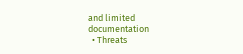and limited documentation
  • Threats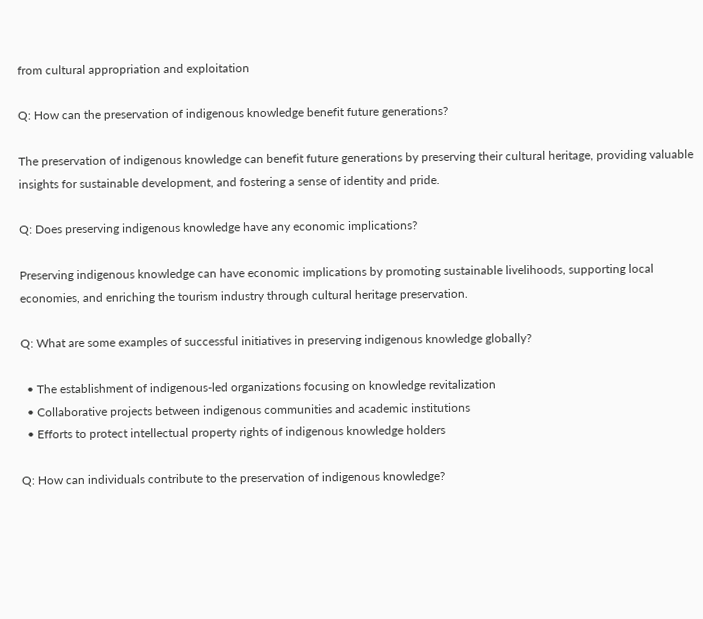from cultural appropriation and exploitation

Q: How can the preservation of indigenous knowledge benefit future generations?

The preservation of indigenous knowledge can benefit future generations by preserving their cultural heritage, providing valuable insights for sustainable development, and fostering a sense of identity and pride.

Q: Does preserving indigenous knowledge have any economic implications?

Preserving indigenous knowledge can have economic implications by promoting sustainable livelihoods, supporting local economies, and enriching the tourism industry through cultural heritage preservation.

Q: What are some examples of successful initiatives in preserving indigenous knowledge globally?

  • The establishment of indigenous-led organizations focusing on knowledge revitalization
  • Collaborative projects between indigenous communities and academic institutions
  • Efforts to protect intellectual property rights of indigenous knowledge holders

Q: How can individuals contribute to the preservation of indigenous knowledge?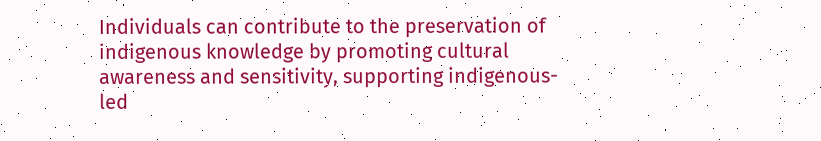Individuals can contribute to the preservation of indigenous knowledge by promoting cultural awareness and sensitivity, supporting indigenous-led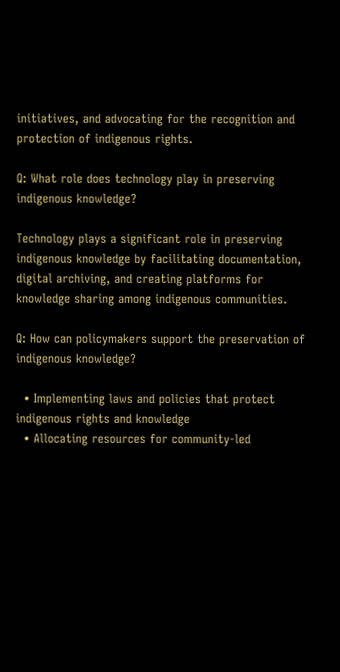initiatives, and advocating for the recognition and protection of indigenous rights.

Q: What role does technology play in preserving indigenous knowledge?

Technology plays a significant role in preserving indigenous knowledge by facilitating documentation, digital archiving, and creating platforms for knowledge sharing among indigenous communities.

Q: How can policymakers support the preservation of indigenous knowledge?

  • Implementing laws and policies that protect indigenous rights and knowledge
  • Allocating resources for community-led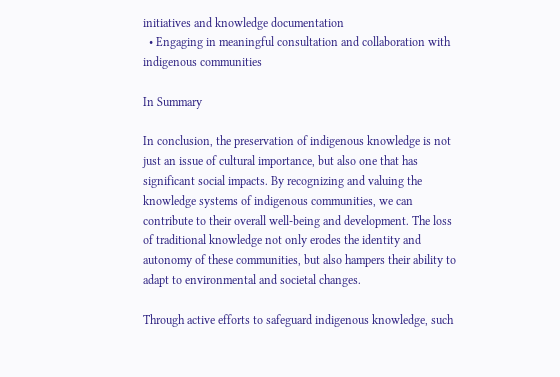initiatives and knowledge documentation
  • Engaging in meaningful consultation and collaboration with indigenous communities

In Summary

In conclusion, the preservation of indigenous knowledge is not just an issue of cultural importance, but also one that has significant social impacts. By recognizing and valuing the knowledge systems of indigenous communities, we can contribute to their overall well-being and development. The loss of traditional knowledge not only erodes the identity and autonomy of these communities, but also hampers their ability to adapt to environmental and societal changes.

Through active efforts to safeguard indigenous knowledge, such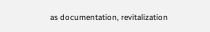as documentation, revitalization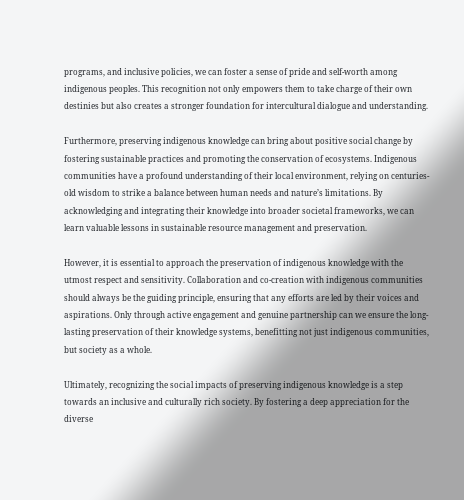programs, and inclusive policies, we can foster a sense of pride and self-worth among indigenous peoples. This recognition not only empowers them to take charge of their own destinies but also creates a stronger foundation for intercultural dialogue and understanding.

Furthermore, preserving indigenous knowledge can bring about positive social change by fostering sustainable practices and promoting the conservation of ecosystems. Indigenous communities have a profound understanding of their local environment, relying on centuries-old wisdom to strike a balance between human needs and nature’s limitations. By acknowledging and integrating their knowledge into broader societal frameworks, we can learn valuable lessons in sustainable resource management and preservation.

However, it is essential to approach the preservation of indigenous knowledge with the utmost respect and sensitivity. Collaboration and co-creation with indigenous communities should always be the guiding principle, ensuring that any efforts are led by their voices and aspirations. Only through active engagement and genuine partnership can we ensure the long-lasting preservation of their knowledge systems, benefitting not just indigenous communities, but society as a whole.

Ultimately, recognizing the social impacts of preserving indigenous knowledge is a step towards an inclusive and culturally rich society. By fostering a deep appreciation for the diverse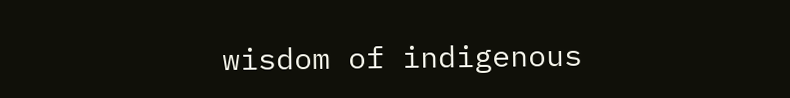wisdom of indigenous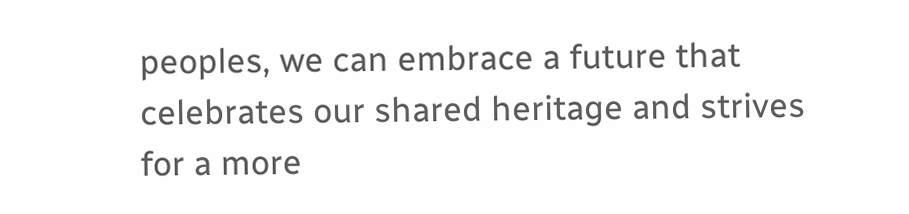peoples, we can embrace a future that celebrates our shared heritage and strives for a more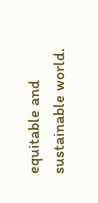equitable and sustainable world.